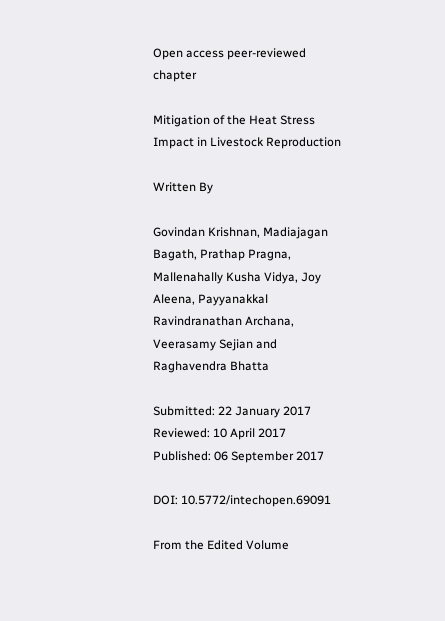Open access peer-reviewed chapter

Mitigation of the Heat Stress Impact in Livestock Reproduction

Written By

Govindan Krishnan, Madiajagan Bagath, Prathap Pragna, Mallenahally Kusha Vidya, Joy Aleena, Payyanakkal Ravindranathan Archana, Veerasamy Sejian and Raghavendra Bhatta

Submitted: 22 January 2017 Reviewed: 10 April 2017 Published: 06 September 2017

DOI: 10.5772/intechopen.69091

From the Edited Volume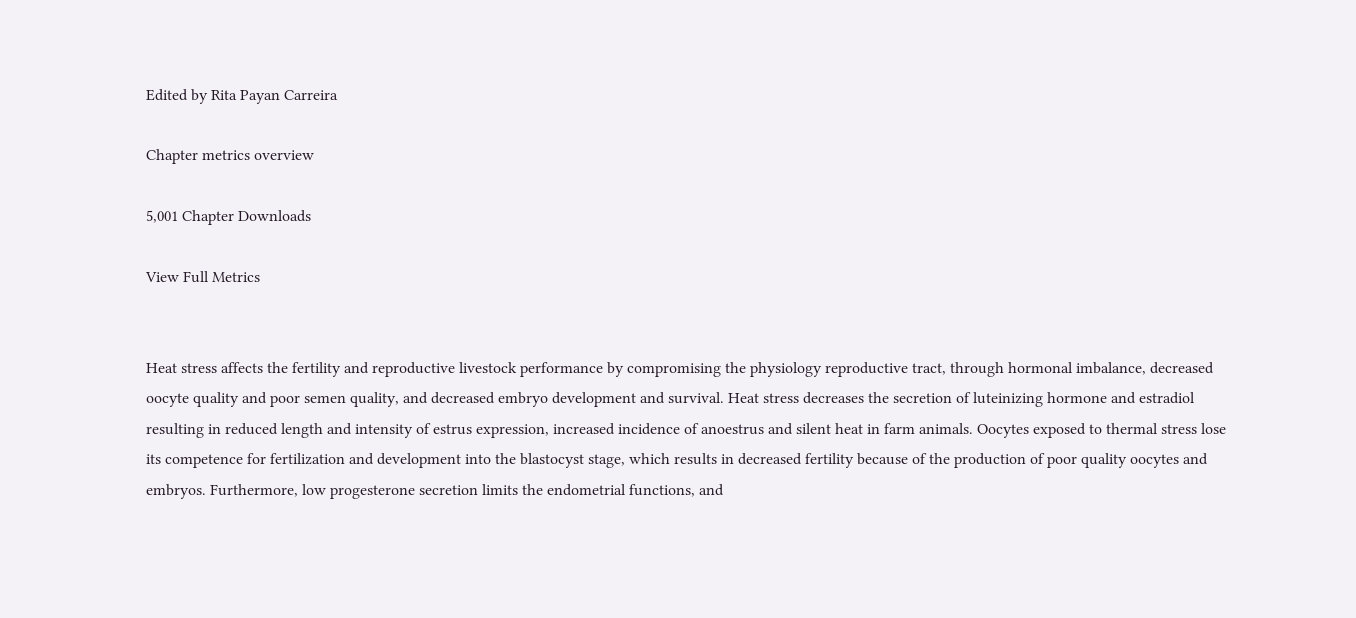Edited by Rita Payan Carreira

Chapter metrics overview

5,001 Chapter Downloads

View Full Metrics


Heat stress affects the fertility and reproductive livestock performance by compromising the physiology reproductive tract, through hormonal imbalance, decreased oocyte quality and poor semen quality, and decreased embryo development and survival. Heat stress decreases the secretion of luteinizing hormone and estradiol resulting in reduced length and intensity of estrus expression, increased incidence of anoestrus and silent heat in farm animals. Oocytes exposed to thermal stress lose its competence for fertilization and development into the blastocyst stage, which results in decreased fertility because of the production of poor quality oocytes and embryos. Furthermore, low progesterone secretion limits the endometrial functions, and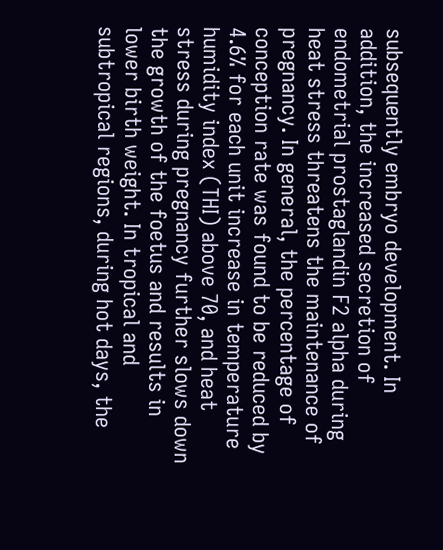subsequently embryo development. In addition, the increased secretion of endometrial prostaglandin F2 alpha during heat stress threatens the maintenance of pregnancy. In general, the percentage of conception rate was found to be reduced by 4.6% for each unit increase in temperature humidity index (THI) above 70, and heat stress during pregnancy further slows down the growth of the foetus and results in lower birth weight. In tropical and subtropical regions, during hot days, the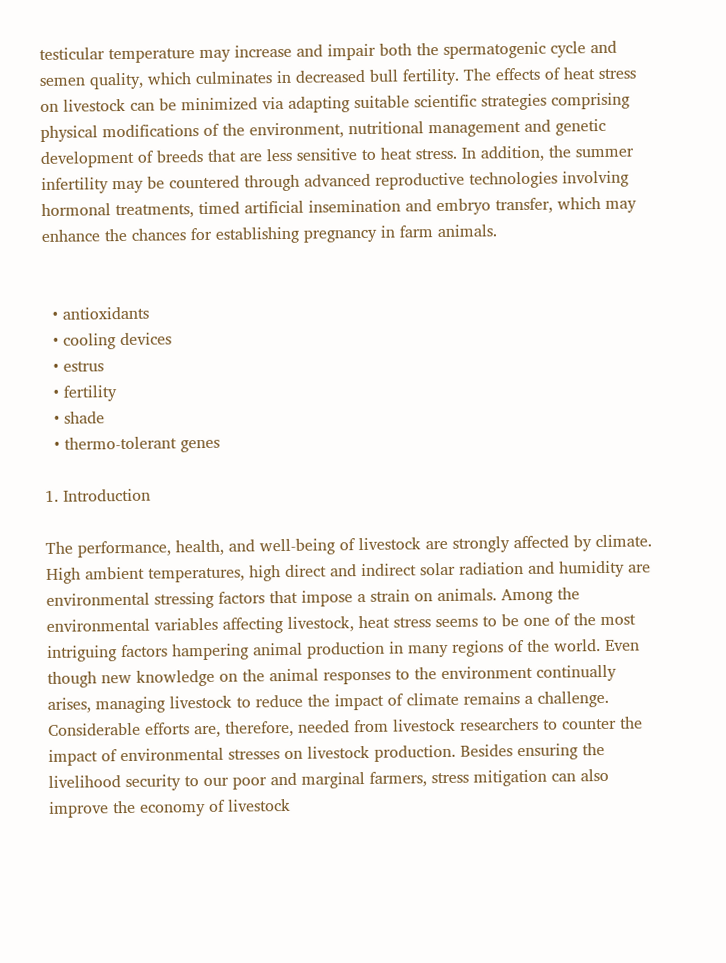testicular temperature may increase and impair both the spermatogenic cycle and semen quality, which culminates in decreased bull fertility. The effects of heat stress on livestock can be minimized via adapting suitable scientific strategies comprising physical modifications of the environment, nutritional management and genetic development of breeds that are less sensitive to heat stress. In addition, the summer infertility may be countered through advanced reproductive technologies involving hormonal treatments, timed artificial insemination and embryo transfer, which may enhance the chances for establishing pregnancy in farm animals.


  • antioxidants
  • cooling devices
  • estrus
  • fertility
  • shade
  • thermo-tolerant genes

1. Introduction

The performance, health, and well-being of livestock are strongly affected by climate. High ambient temperatures, high direct and indirect solar radiation and humidity are environmental stressing factors that impose a strain on animals. Among the environmental variables affecting livestock, heat stress seems to be one of the most intriguing factors hampering animal production in many regions of the world. Even though new knowledge on the animal responses to the environment continually arises, managing livestock to reduce the impact of climate remains a challenge. Considerable efforts are, therefore, needed from livestock researchers to counter the impact of environmental stresses on livestock production. Besides ensuring the livelihood security to our poor and marginal farmers, stress mitigation can also improve the economy of livestock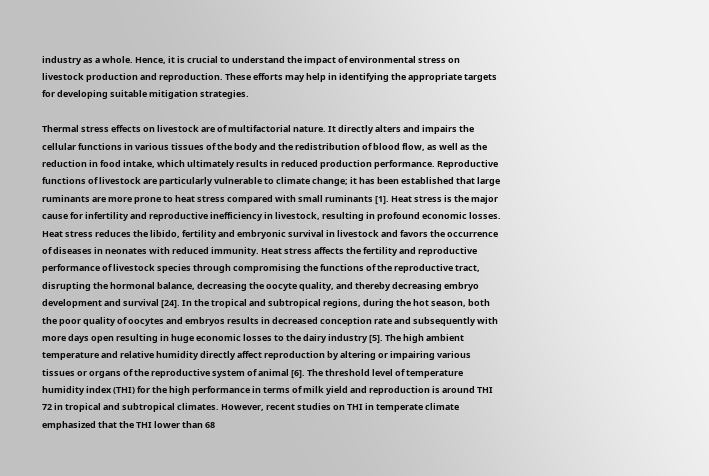industry as a whole. Hence, it is crucial to understand the impact of environmental stress on livestock production and reproduction. These efforts may help in identifying the appropriate targets for developing suitable mitigation strategies.

Thermal stress effects on livestock are of multifactorial nature. It directly alters and impairs the cellular functions in various tissues of the body and the redistribution of blood flow, as well as the reduction in food intake, which ultimately results in reduced production performance. Reproductive functions of livestock are particularly vulnerable to climate change; it has been established that large ruminants are more prone to heat stress compared with small ruminants [1]. Heat stress is the major cause for infertility and reproductive inefficiency in livestock, resulting in profound economic losses. Heat stress reduces the libido, fertility and embryonic survival in livestock and favors the occurrence of diseases in neonates with reduced immunity. Heat stress affects the fertility and reproductive performance of livestock species through compromising the functions of the reproductive tract, disrupting the hormonal balance, decreasing the oocyte quality, and thereby decreasing embryo development and survival [24]. In the tropical and subtropical regions, during the hot season, both the poor quality of oocytes and embryos results in decreased conception rate and subsequently with more days open resulting in huge economic losses to the dairy industry [5]. The high ambient temperature and relative humidity directly affect reproduction by altering or impairing various tissues or organs of the reproductive system of animal [6]. The threshold level of temperature humidity index (THI) for the high performance in terms of milk yield and reproduction is around THI 72 in tropical and subtropical climates. However, recent studies on THI in temperate climate emphasized that the THI lower than 68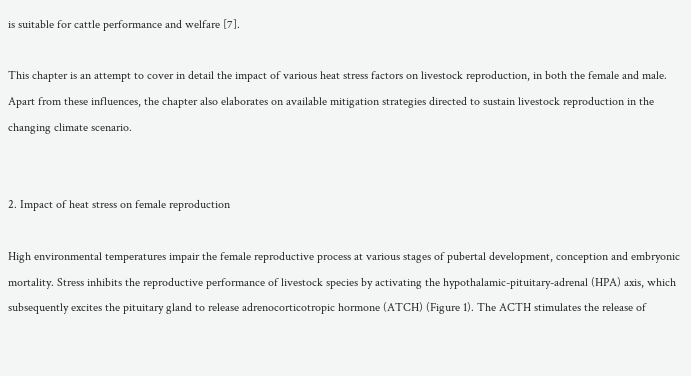is suitable for cattle performance and welfare [7].

This chapter is an attempt to cover in detail the impact of various heat stress factors on livestock reproduction, in both the female and male. Apart from these influences, the chapter also elaborates on available mitigation strategies directed to sustain livestock reproduction in the changing climate scenario.


2. Impact of heat stress on female reproduction

High environmental temperatures impair the female reproductive process at various stages of pubertal development, conception and embryonic mortality. Stress inhibits the reproductive performance of livestock species by activating the hypothalamic-pituitary-adrenal (HPA) axis, which subsequently excites the pituitary gland to release adrenocorticotropic hormone (ATCH) (Figure 1). The ACTH stimulates the release of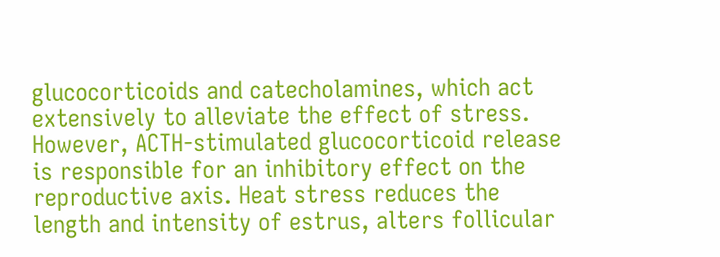glucocorticoids and catecholamines, which act extensively to alleviate the effect of stress. However, ACTH-stimulated glucocorticoid release is responsible for an inhibitory effect on the reproductive axis. Heat stress reduces the length and intensity of estrus, alters follicular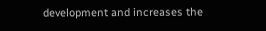development and increases the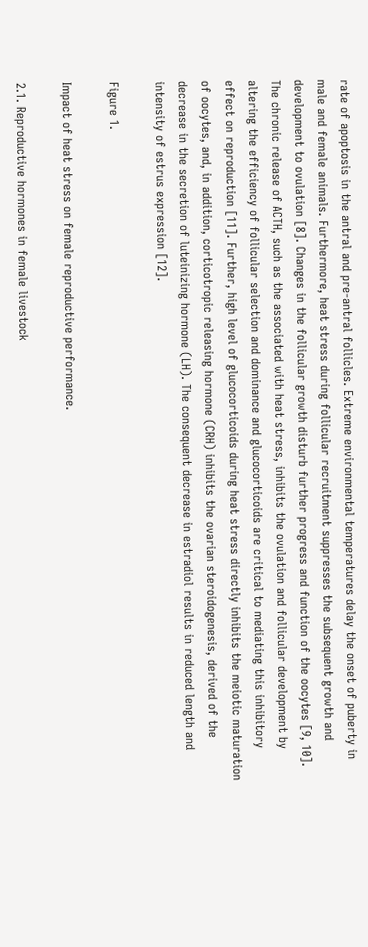rate of apoptosis in the antral and pre-antral follicles. Extreme environmental temperatures delay the onset of puberty in male and female animals. Furthermore, heat stress during follicular recruitment suppresses the subsequent growth and development to ovulation [8]. Changes in the follicular growth disturb further progress and function of the oocytes [9, 10]. The chronic release of ACTH, such as the associated with heat stress, inhibits the ovulation and follicular development by altering the efficiency of follicular selection and dominance and glucocorticoids are critical to mediating this inhibitory effect on reproduction [11]. Further, high level of glucocorticoids during heat stress directly inhibits the meiotic maturation of oocytes, and, in addition, corticotropic releasing hormone (CRH) inhibits the ovarian steroidogenesis, derived of the decrease in the secretion of luteinizing hormone (LH). The consequent decrease in estradiol results in reduced length and intensity of estrus expression [12].

Figure 1.

Impact of heat stress on female reproductive performance.

2.1. Reproductive hormones in female livestock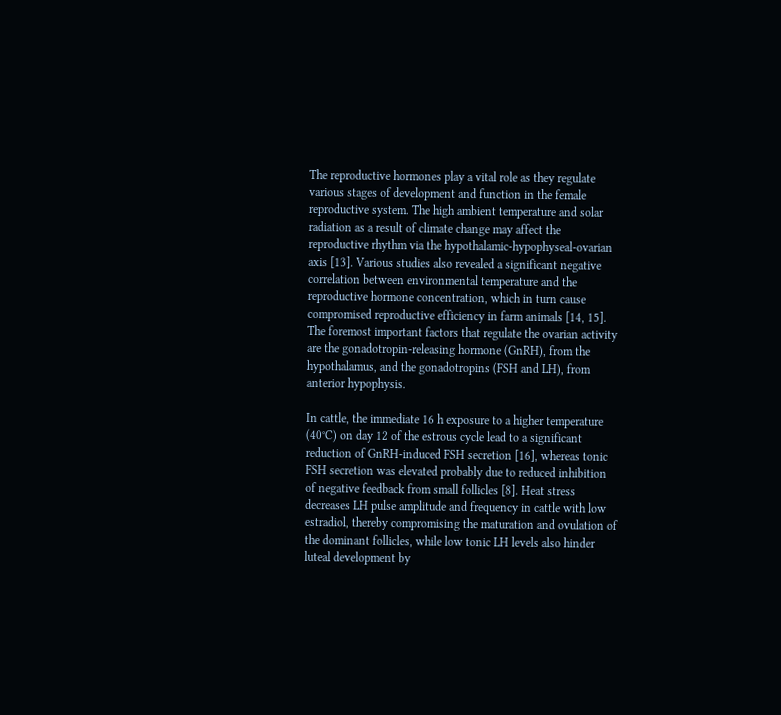The reproductive hormones play a vital role as they regulate various stages of development and function in the female reproductive system. The high ambient temperature and solar radiation as a result of climate change may affect the reproductive rhythm via the hypothalamic-hypophyseal-ovarian axis [13]. Various studies also revealed a significant negative correlation between environmental temperature and the reproductive hormone concentration, which in turn cause compromised reproductive efficiency in farm animals [14, 15]. The foremost important factors that regulate the ovarian activity are the gonadotropin-releasing hormone (GnRH), from the hypothalamus, and the gonadotropins (FSH and LH), from anterior hypophysis.

In cattle, the immediate 16 h exposure to a higher temperature (40°C) on day 12 of the estrous cycle lead to a significant reduction of GnRH-induced FSH secretion [16], whereas tonic FSH secretion was elevated probably due to reduced inhibition of negative feedback from small follicles [8]. Heat stress decreases LH pulse amplitude and frequency in cattle with low estradiol, thereby compromising the maturation and ovulation of the dominant follicles, while low tonic LH levels also hinder luteal development by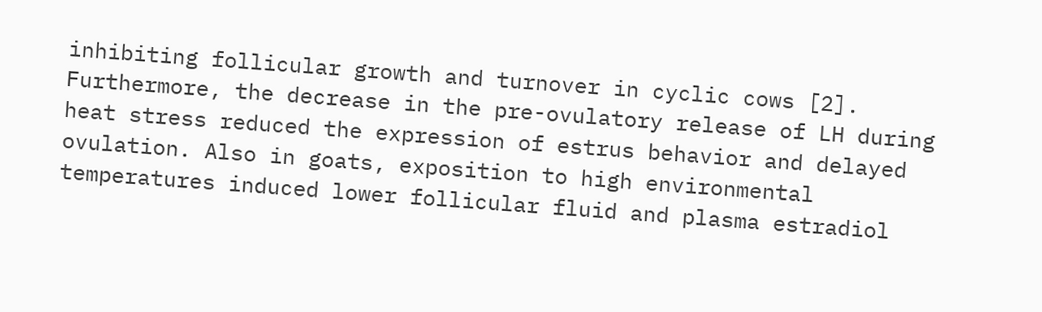inhibiting follicular growth and turnover in cyclic cows [2]. Furthermore, the decrease in the pre-ovulatory release of LH during heat stress reduced the expression of estrus behavior and delayed ovulation. Also in goats, exposition to high environmental temperatures induced lower follicular fluid and plasma estradiol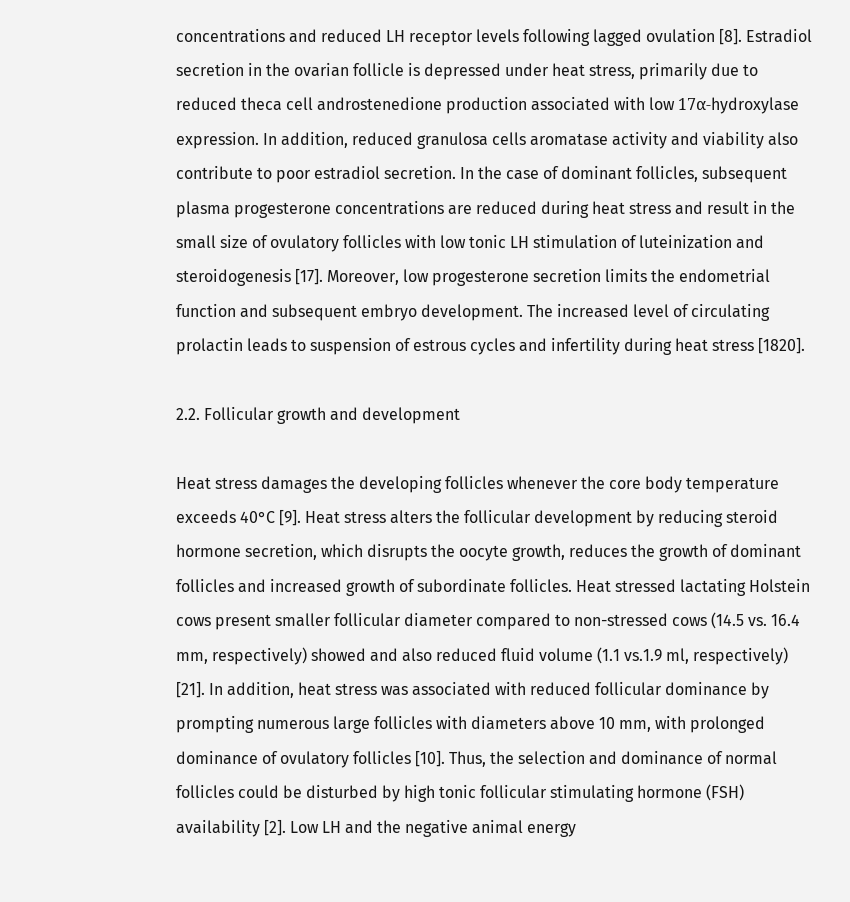concentrations and reduced LH receptor levels following lagged ovulation [8]. Estradiol secretion in the ovarian follicle is depressed under heat stress, primarily due to reduced theca cell androstenedione production associated with low 17α-hydroxylase expression. In addition, reduced granulosa cells aromatase activity and viability also contribute to poor estradiol secretion. In the case of dominant follicles, subsequent plasma progesterone concentrations are reduced during heat stress and result in the small size of ovulatory follicles with low tonic LH stimulation of luteinization and steroidogenesis [17]. Moreover, low progesterone secretion limits the endometrial function and subsequent embryo development. The increased level of circulating prolactin leads to suspension of estrous cycles and infertility during heat stress [1820].

2.2. Follicular growth and development

Heat stress damages the developing follicles whenever the core body temperature exceeds 40°C [9]. Heat stress alters the follicular development by reducing steroid hormone secretion, which disrupts the oocyte growth, reduces the growth of dominant follicles and increased growth of subordinate follicles. Heat stressed lactating Holstein cows present smaller follicular diameter compared to non-stressed cows (14.5 vs. 16.4 mm, respectively) showed and also reduced fluid volume (1.1 vs.1.9 ml, respectively) [21]. In addition, heat stress was associated with reduced follicular dominance by prompting numerous large follicles with diameters above 10 mm, with prolonged dominance of ovulatory follicles [10]. Thus, the selection and dominance of normal follicles could be disturbed by high tonic follicular stimulating hormone (FSH) availability [2]. Low LH and the negative animal energy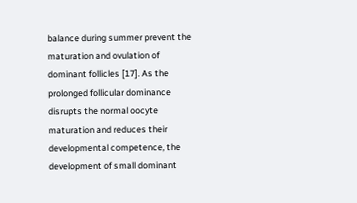balance during summer prevent the maturation and ovulation of dominant follicles [17]. As the prolonged follicular dominance disrupts the normal oocyte maturation and reduces their developmental competence, the development of small dominant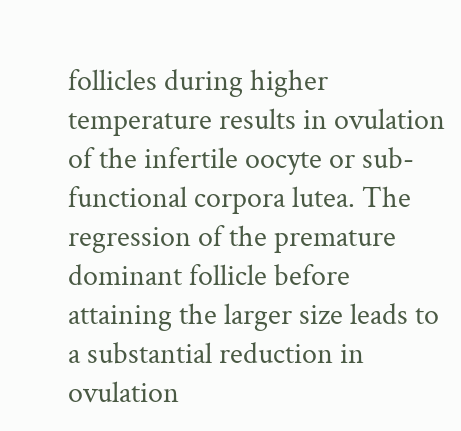follicles during higher temperature results in ovulation of the infertile oocyte or sub-functional corpora lutea. The regression of the premature dominant follicle before attaining the larger size leads to a substantial reduction in ovulation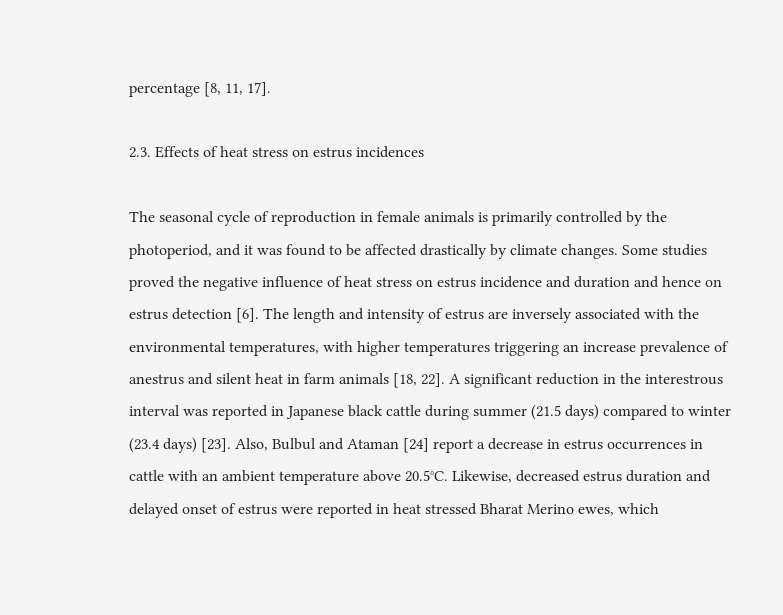percentage [8, 11, 17].

2.3. Effects of heat stress on estrus incidences

The seasonal cycle of reproduction in female animals is primarily controlled by the photoperiod, and it was found to be affected drastically by climate changes. Some studies proved the negative influence of heat stress on estrus incidence and duration and hence on estrus detection [6]. The length and intensity of estrus are inversely associated with the environmental temperatures, with higher temperatures triggering an increase prevalence of anestrus and silent heat in farm animals [18, 22]. A significant reduction in the interestrous interval was reported in Japanese black cattle during summer (21.5 days) compared to winter (23.4 days) [23]. Also, Bulbul and Ataman [24] report a decrease in estrus occurrences in cattle with an ambient temperature above 20.5°C. Likewise, decreased estrus duration and delayed onset of estrus were reported in heat stressed Bharat Merino ewes, which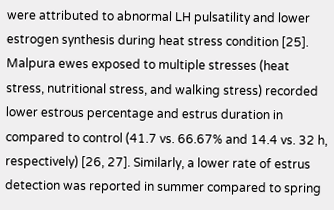were attributed to abnormal LH pulsatility and lower estrogen synthesis during heat stress condition [25]. Malpura ewes exposed to multiple stresses (heat stress, nutritional stress, and walking stress) recorded lower estrous percentage and estrus duration in compared to control (41.7 vs. 66.67% and 14.4 vs. 32 h, respectively) [26, 27]. Similarly, a lower rate of estrus detection was reported in summer compared to spring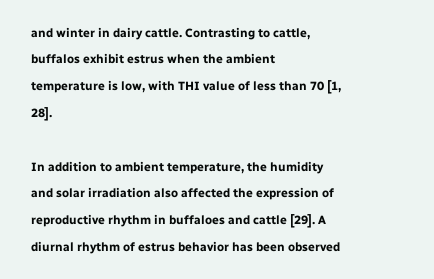and winter in dairy cattle. Contrasting to cattle, buffalos exhibit estrus when the ambient temperature is low, with THI value of less than 70 [1, 28].

In addition to ambient temperature, the humidity and solar irradiation also affected the expression of reproductive rhythm in buffaloes and cattle [29]. A diurnal rhythm of estrus behavior has been observed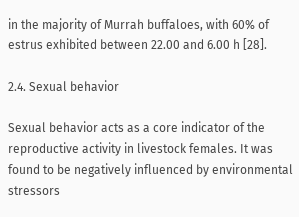in the majority of Murrah buffaloes, with 60% of estrus exhibited between 22.00 and 6.00 h [28].

2.4. Sexual behavior

Sexual behavior acts as a core indicator of the reproductive activity in livestock females. It was found to be negatively influenced by environmental stressors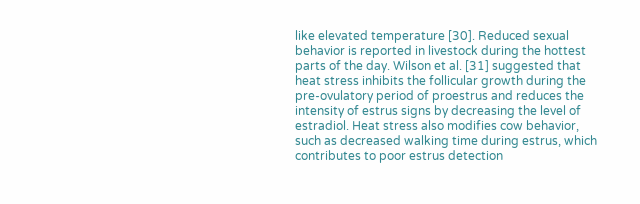like elevated temperature [30]. Reduced sexual behavior is reported in livestock during the hottest parts of the day. Wilson et al. [31] suggested that heat stress inhibits the follicular growth during the pre-ovulatory period of proestrus and reduces the intensity of estrus signs by decreasing the level of estradiol. Heat stress also modifies cow behavior, such as decreased walking time during estrus, which contributes to poor estrus detection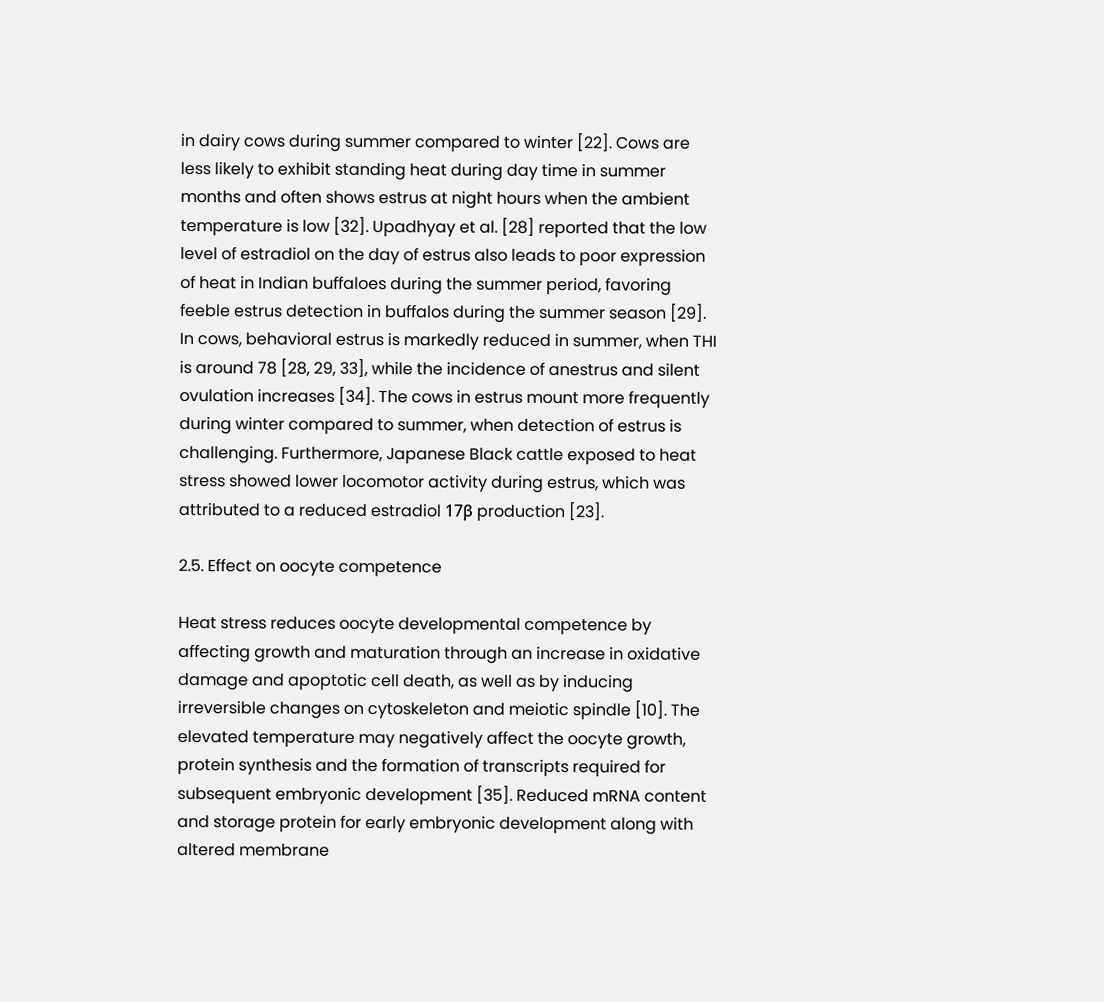in dairy cows during summer compared to winter [22]. Cows are less likely to exhibit standing heat during day time in summer months and often shows estrus at night hours when the ambient temperature is low [32]. Upadhyay et al. [28] reported that the low level of estradiol on the day of estrus also leads to poor expression of heat in Indian buffaloes during the summer period, favoring feeble estrus detection in buffalos during the summer season [29]. In cows, behavioral estrus is markedly reduced in summer, when THI is around 78 [28, 29, 33], while the incidence of anestrus and silent ovulation increases [34]. The cows in estrus mount more frequently during winter compared to summer, when detection of estrus is challenging. Furthermore, Japanese Black cattle exposed to heat stress showed lower locomotor activity during estrus, which was attributed to a reduced estradiol 17β production [23].

2.5. Effect on oocyte competence

Heat stress reduces oocyte developmental competence by affecting growth and maturation through an increase in oxidative damage and apoptotic cell death, as well as by inducing irreversible changes on cytoskeleton and meiotic spindle [10]. The elevated temperature may negatively affect the oocyte growth, protein synthesis and the formation of transcripts required for subsequent embryonic development [35]. Reduced mRNA content and storage protein for early embryonic development along with altered membrane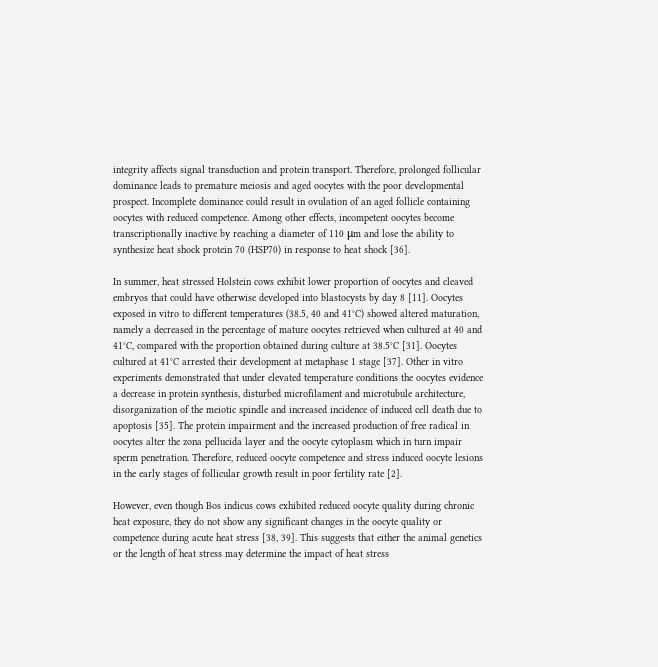integrity affects signal transduction and protein transport. Therefore, prolonged follicular dominance leads to premature meiosis and aged oocytes with the poor developmental prospect. Incomplete dominance could result in ovulation of an aged follicle containing oocytes with reduced competence. Among other effects, incompetent oocytes become transcriptionally inactive by reaching a diameter of 110 μm and lose the ability to synthesize heat shock protein 70 (HSP70) in response to heat shock [36].

In summer, heat stressed Holstein cows exhibit lower proportion of oocytes and cleaved embryos that could have otherwise developed into blastocysts by day 8 [11]. Oocytes exposed in vitro to different temperatures (38.5, 40 and 41°C) showed altered maturation, namely a decreased in the percentage of mature oocytes retrieved when cultured at 40 and 41°C, compared with the proportion obtained during culture at 38.5°C [31]. Oocytes cultured at 41°C arrested their development at metaphase 1 stage [37]. Other in vitro experiments demonstrated that under elevated temperature conditions the oocytes evidence a decrease in protein synthesis, disturbed microfilament and microtubule architecture, disorganization of the meiotic spindle and increased incidence of induced cell death due to apoptosis [35]. The protein impairment and the increased production of free radical in oocytes alter the zona pellucida layer and the oocyte cytoplasm which in turn impair sperm penetration. Therefore, reduced oocyte competence and stress induced oocyte lesions in the early stages of follicular growth result in poor fertility rate [2].

However, even though Bos indicus cows exhibited reduced oocyte quality during chronic heat exposure, they do not show any significant changes in the oocyte quality or competence during acute heat stress [38, 39]. This suggests that either the animal genetics or the length of heat stress may determine the impact of heat stress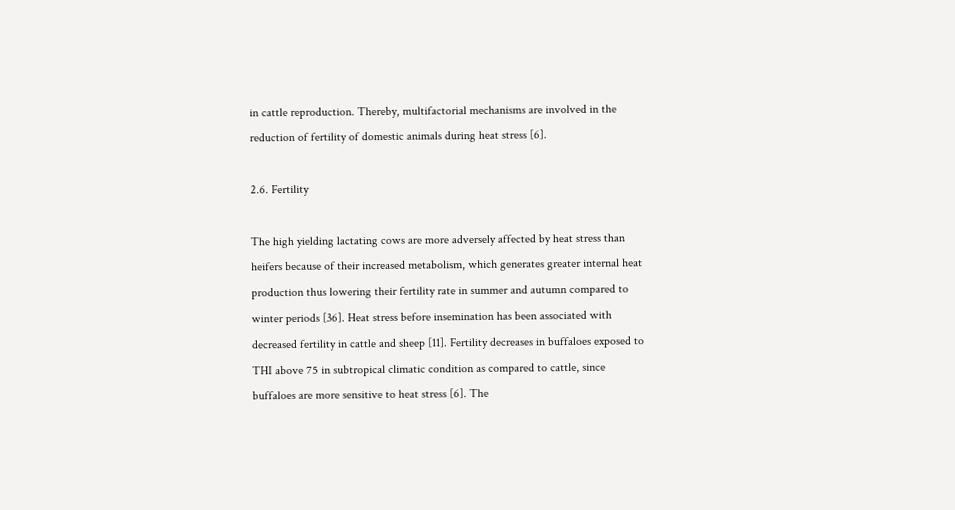in cattle reproduction. Thereby, multifactorial mechanisms are involved in the reduction of fertility of domestic animals during heat stress [6].

2.6. Fertility

The high yielding lactating cows are more adversely affected by heat stress than heifers because of their increased metabolism, which generates greater internal heat production thus lowering their fertility rate in summer and autumn compared to winter periods [36]. Heat stress before insemination has been associated with decreased fertility in cattle and sheep [11]. Fertility decreases in buffaloes exposed to THI above 75 in subtropical climatic condition as compared to cattle, since buffaloes are more sensitive to heat stress [6]. The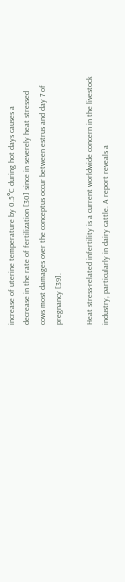increase of uterine temperature by 0.5°C during hot days causes a decrease in the rate of fertilization [30] since in severely heat stressed cows most damages over the conceptus occur between estrus and day 7 of pregnancy [39].

Heat stress-related infertility is a current worldwide concern in the livestock industry, particularly in dairy cattle. A report reveals a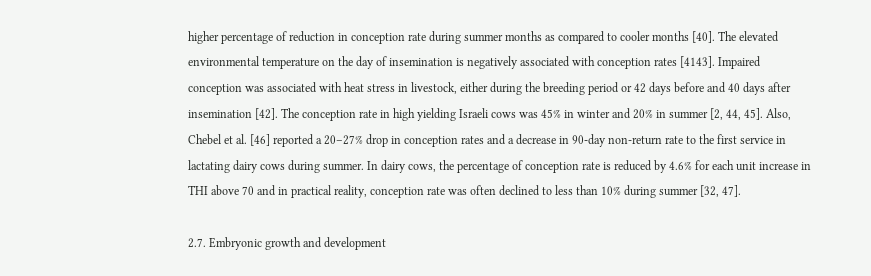higher percentage of reduction in conception rate during summer months as compared to cooler months [40]. The elevated environmental temperature on the day of insemination is negatively associated with conception rates [4143]. Impaired conception was associated with heat stress in livestock, either during the breeding period or 42 days before and 40 days after insemination [42]. The conception rate in high yielding Israeli cows was 45% in winter and 20% in summer [2, 44, 45]. Also, Chebel et al. [46] reported a 20–27% drop in conception rates and a decrease in 90-day non-return rate to the first service in lactating dairy cows during summer. In dairy cows, the percentage of conception rate is reduced by 4.6% for each unit increase in THI above 70 and in practical reality, conception rate was often declined to less than 10% during summer [32, 47].

2.7. Embryonic growth and development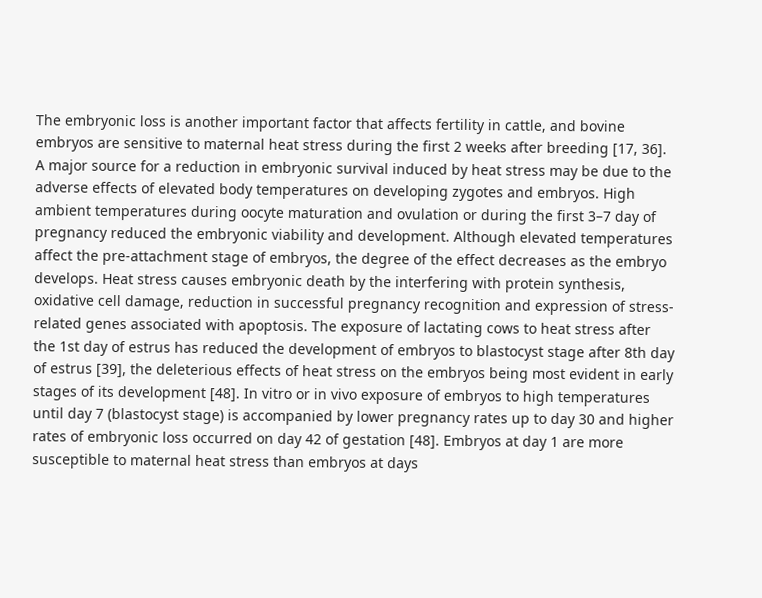The embryonic loss is another important factor that affects fertility in cattle, and bovine embryos are sensitive to maternal heat stress during the first 2 weeks after breeding [17, 36]. A major source for a reduction in embryonic survival induced by heat stress may be due to the adverse effects of elevated body temperatures on developing zygotes and embryos. High ambient temperatures during oocyte maturation and ovulation or during the first 3–7 day of pregnancy reduced the embryonic viability and development. Although elevated temperatures affect the pre-attachment stage of embryos, the degree of the effect decreases as the embryo develops. Heat stress causes embryonic death by the interfering with protein synthesis, oxidative cell damage, reduction in successful pregnancy recognition and expression of stress-related genes associated with apoptosis. The exposure of lactating cows to heat stress after the 1st day of estrus has reduced the development of embryos to blastocyst stage after 8th day of estrus [39], the deleterious effects of heat stress on the embryos being most evident in early stages of its development [48]. In vitro or in vivo exposure of embryos to high temperatures until day 7 (blastocyst stage) is accompanied by lower pregnancy rates up to day 30 and higher rates of embryonic loss occurred on day 42 of gestation [48]. Embryos at day 1 are more susceptible to maternal heat stress than embryos at days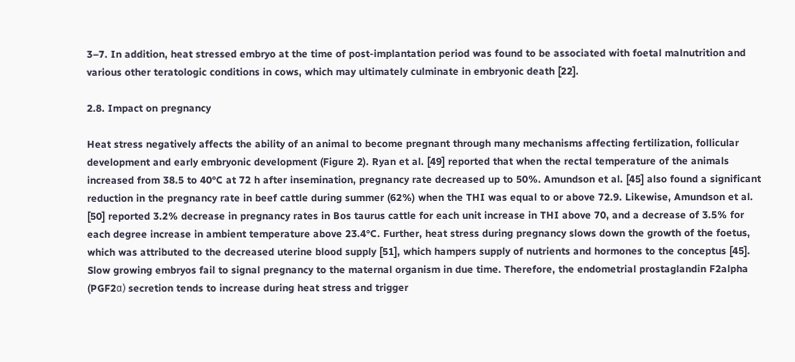3–7. In addition, heat stressed embryo at the time of post-implantation period was found to be associated with foetal malnutrition and various other teratologic conditions in cows, which may ultimately culminate in embryonic death [22].

2.8. Impact on pregnancy

Heat stress negatively affects the ability of an animal to become pregnant through many mechanisms affecting fertilization, follicular development and early embryonic development (Figure 2). Ryan et al. [49] reported that when the rectal temperature of the animals increased from 38.5 to 40°C at 72 h after insemination, pregnancy rate decreased up to 50%. Amundson et al. [45] also found a significant reduction in the pregnancy rate in beef cattle during summer (62%) when the THI was equal to or above 72.9. Likewise, Amundson et al. [50] reported 3.2% decrease in pregnancy rates in Bos taurus cattle for each unit increase in THI above 70, and a decrease of 3.5% for each degree increase in ambient temperature above 23.4°C. Further, heat stress during pregnancy slows down the growth of the foetus, which was attributed to the decreased uterine blood supply [51], which hampers supply of nutrients and hormones to the conceptus [45]. Slow growing embryos fail to signal pregnancy to the maternal organism in due time. Therefore, the endometrial prostaglandin F2alpha (PGF2α) secretion tends to increase during heat stress and trigger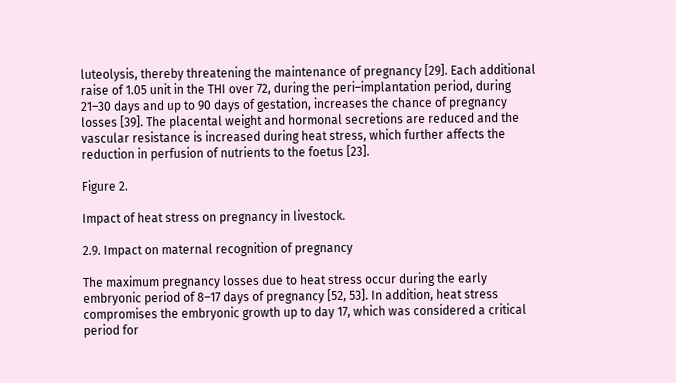luteolysis, thereby threatening the maintenance of pregnancy [29]. Each additional raise of 1.05 unit in the THI over 72, during the peri–implantation period, during 21–30 days and up to 90 days of gestation, increases the chance of pregnancy losses [39]. The placental weight and hormonal secretions are reduced and the vascular resistance is increased during heat stress, which further affects the reduction in perfusion of nutrients to the foetus [23].

Figure 2.

Impact of heat stress on pregnancy in livestock.

2.9. Impact on maternal recognition of pregnancy

The maximum pregnancy losses due to heat stress occur during the early embryonic period of 8–17 days of pregnancy [52, 53]. In addition, heat stress compromises the embryonic growth up to day 17, which was considered a critical period for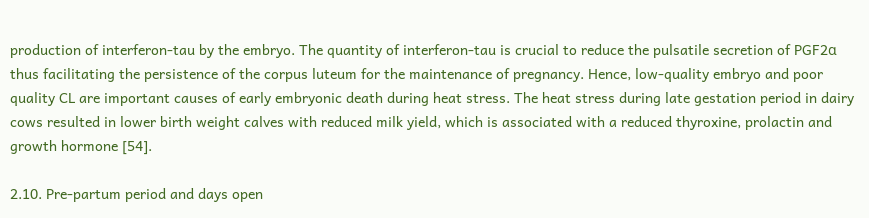production of interferon-tau by the embryo. The quantity of interferon-tau is crucial to reduce the pulsatile secretion of PGF2α thus facilitating the persistence of the corpus luteum for the maintenance of pregnancy. Hence, low-quality embryo and poor quality CL are important causes of early embryonic death during heat stress. The heat stress during late gestation period in dairy cows resulted in lower birth weight calves with reduced milk yield, which is associated with a reduced thyroxine, prolactin and growth hormone [54].

2.10. Pre-partum period and days open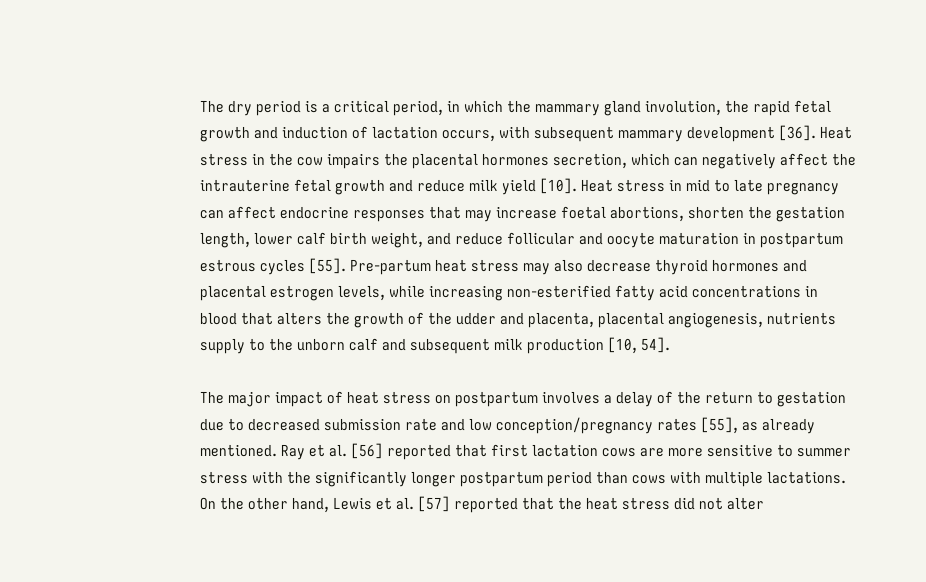The dry period is a critical period, in which the mammary gland involution, the rapid fetal growth and induction of lactation occurs, with subsequent mammary development [36]. Heat stress in the cow impairs the placental hormones secretion, which can negatively affect the intrauterine fetal growth and reduce milk yield [10]. Heat stress in mid to late pregnancy can affect endocrine responses that may increase foetal abortions, shorten the gestation length, lower calf birth weight, and reduce follicular and oocyte maturation in postpartum estrous cycles [55]. Pre-partum heat stress may also decrease thyroid hormones and placental estrogen levels, while increasing non-esterified fatty acid concentrations in blood that alters the growth of the udder and placenta, placental angiogenesis, nutrients supply to the unborn calf and subsequent milk production [10, 54].

The major impact of heat stress on postpartum involves a delay of the return to gestation due to decreased submission rate and low conception/pregnancy rates [55], as already mentioned. Ray et al. [56] reported that first lactation cows are more sensitive to summer stress with the significantly longer postpartum period than cows with multiple lactations. On the other hand, Lewis et al. [57] reported that the heat stress did not alter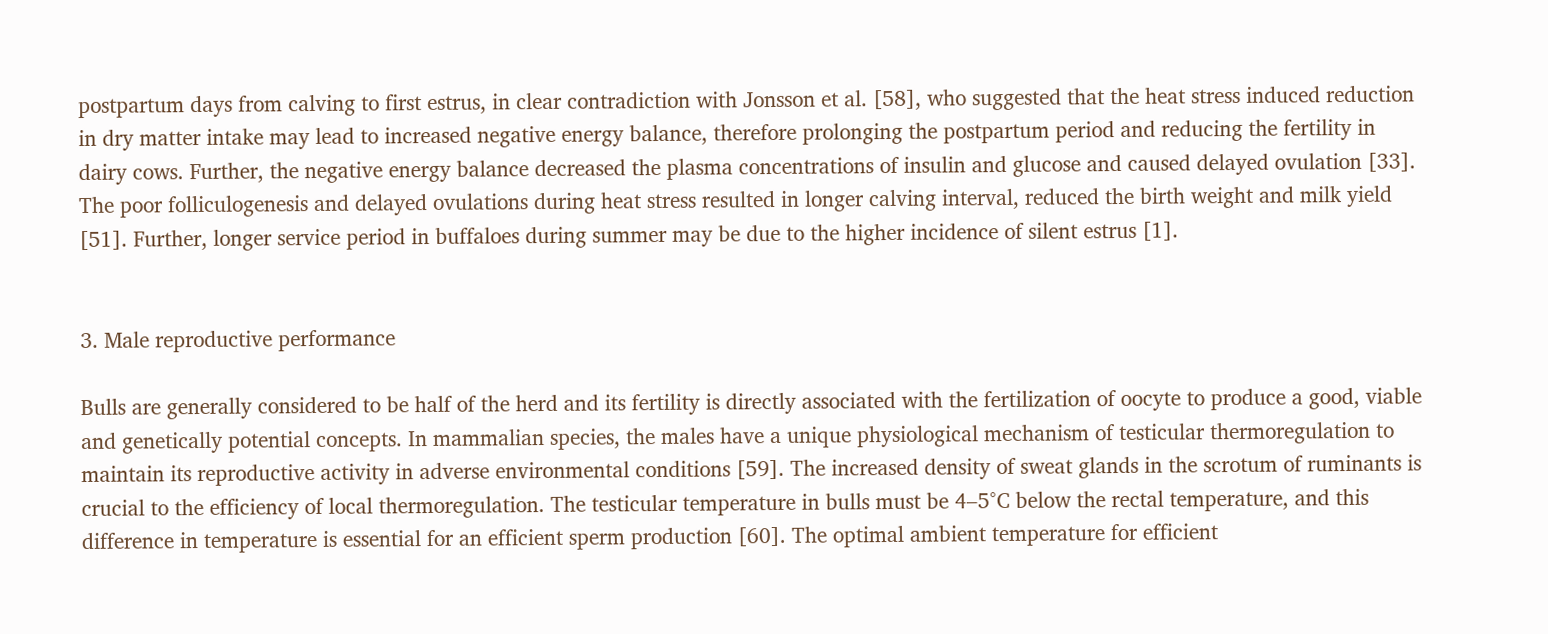postpartum days from calving to first estrus, in clear contradiction with Jonsson et al. [58], who suggested that the heat stress induced reduction in dry matter intake may lead to increased negative energy balance, therefore prolonging the postpartum period and reducing the fertility in dairy cows. Further, the negative energy balance decreased the plasma concentrations of insulin and glucose and caused delayed ovulation [33]. The poor folliculogenesis and delayed ovulations during heat stress resulted in longer calving interval, reduced the birth weight and milk yield [51]. Further, longer service period in buffaloes during summer may be due to the higher incidence of silent estrus [1].


3. Male reproductive performance

Bulls are generally considered to be half of the herd and its fertility is directly associated with the fertilization of oocyte to produce a good, viable and genetically potential concepts. In mammalian species, the males have a unique physiological mechanism of testicular thermoregulation to maintain its reproductive activity in adverse environmental conditions [59]. The increased density of sweat glands in the scrotum of ruminants is crucial to the efficiency of local thermoregulation. The testicular temperature in bulls must be 4–5°C below the rectal temperature, and this difference in temperature is essential for an efficient sperm production [60]. The optimal ambient temperature for efficient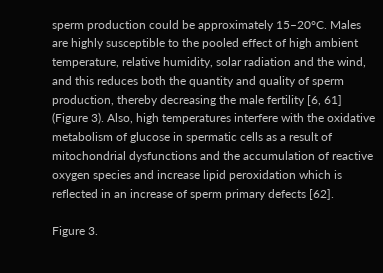sperm production could be approximately 15–20°C. Males are highly susceptible to the pooled effect of high ambient temperature, relative humidity, solar radiation and the wind, and this reduces both the quantity and quality of sperm production, thereby decreasing the male fertility [6, 61] (Figure 3). Also, high temperatures interfere with the oxidative metabolism of glucose in spermatic cells as a result of mitochondrial dysfunctions and the accumulation of reactive oxygen species and increase lipid peroxidation which is reflected in an increase of sperm primary defects [62].

Figure 3.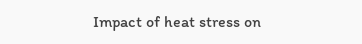Impact of heat stress on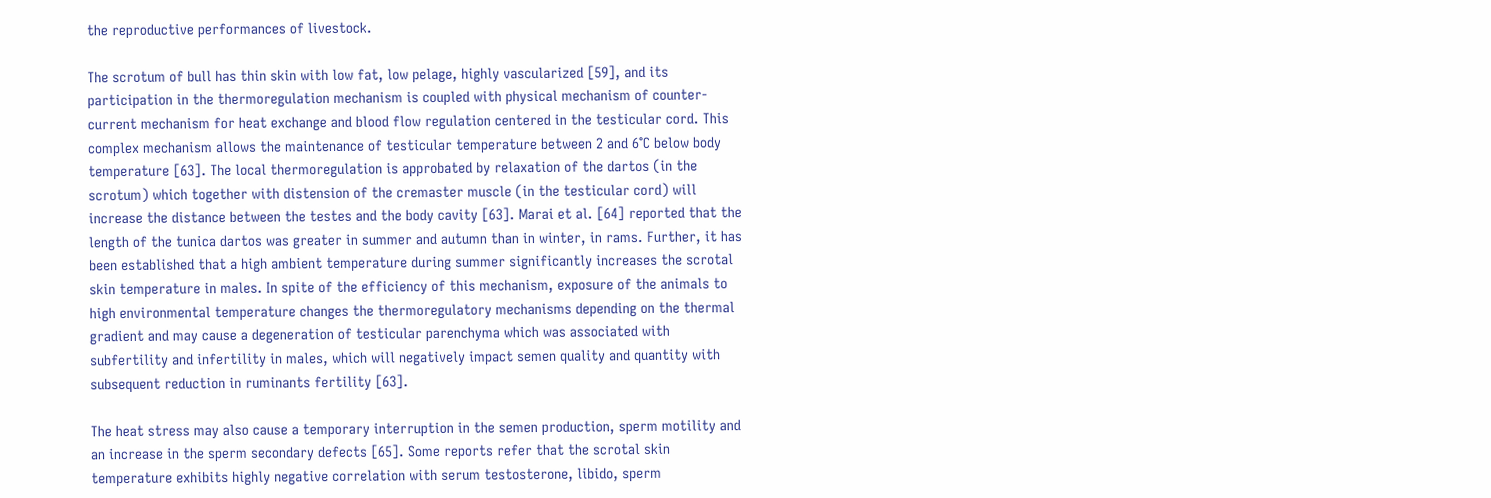the reproductive performances of livestock.

The scrotum of bull has thin skin with low fat, low pelage, highly vascularized [59], and its participation in the thermoregulation mechanism is coupled with physical mechanism of counter-current mechanism for heat exchange and blood flow regulation centered in the testicular cord. This complex mechanism allows the maintenance of testicular temperature between 2 and 6°C below body temperature [63]. The local thermoregulation is approbated by relaxation of the dartos (in the scrotum) which together with distension of the cremaster muscle (in the testicular cord) will increase the distance between the testes and the body cavity [63]. Marai et al. [64] reported that the length of the tunica dartos was greater in summer and autumn than in winter, in rams. Further, it has been established that a high ambient temperature during summer significantly increases the scrotal skin temperature in males. In spite of the efficiency of this mechanism, exposure of the animals to high environmental temperature changes the thermoregulatory mechanisms depending on the thermal gradient and may cause a degeneration of testicular parenchyma which was associated with subfertility and infertility in males, which will negatively impact semen quality and quantity with subsequent reduction in ruminants fertility [63].

The heat stress may also cause a temporary interruption in the semen production, sperm motility and an increase in the sperm secondary defects [65]. Some reports refer that the scrotal skin temperature exhibits highly negative correlation with serum testosterone, libido, sperm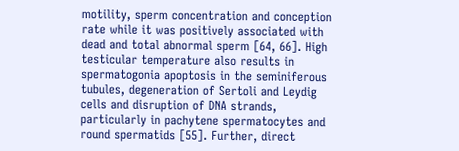motility, sperm concentration and conception rate while it was positively associated with dead and total abnormal sperm [64, 66]. High testicular temperature also results in spermatogonia apoptosis in the seminiferous tubules, degeneration of Sertoli and Leydig cells and disruption of DNA strands, particularly in pachytene spermatocytes and round spermatids [55]. Further, direct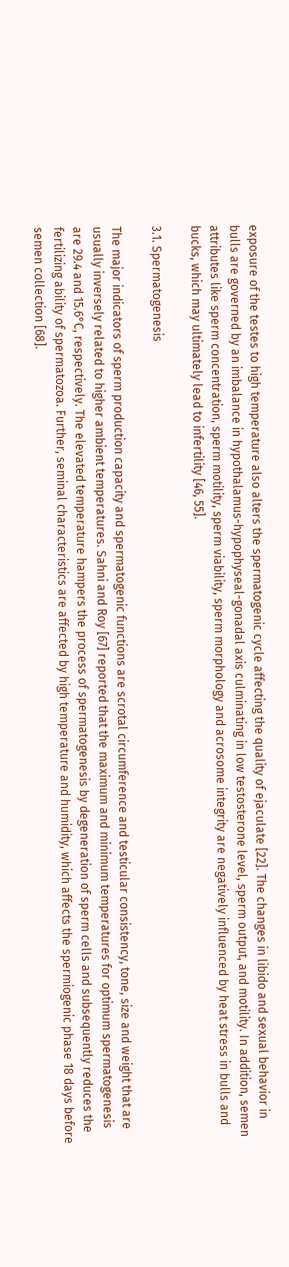exposure of the testes to high temperature also alters the spermatogenic cycle affecting the quality of ejaculate [22]. The changes in libido and sexual behavior in bulls are governed by an imbalance in hypothalamus-hypophyseal-gonadal axis culminating in low testosterone level, sperm output, and motility. In addition, semen attributes like sperm concentration, sperm motility, sperm viability, sperm morphology and acrosome integrity are negatively influenced by heat stress in bulls and bucks, which may ultimately lead to infertility [46, 55].

3.1. Spermatogenesis

The major indicators of sperm production capacity and spermatogenic functions are scrotal circumference and testicular consistency, tone, size and weight that are usually inversely related to higher ambient temperatures. Sahni and Roy [67] reported that the maximum and minimum temperatures for optimum spermatogenesis are 29.4 and 15.6°C, respectively. The elevated temperature hampers the process of spermatogenesis by degeneration of sperm cells and subsequently reduces the fertilizing ability of spermatozoa. Further, seminal characteristics are affected by high temperature and humidity, which affects the spermiogenic phase 18 days before semen collection [68].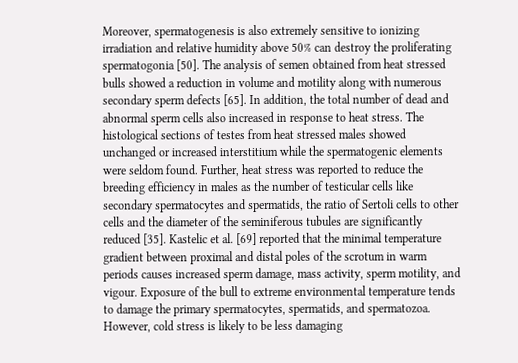Moreover, spermatogenesis is also extremely sensitive to ionizing irradiation and relative humidity above 50% can destroy the proliferating spermatogonia [50]. The analysis of semen obtained from heat stressed bulls showed a reduction in volume and motility along with numerous secondary sperm defects [65]. In addition, the total number of dead and abnormal sperm cells also increased in response to heat stress. The histological sections of testes from heat stressed males showed unchanged or increased interstitium while the spermatogenic elements were seldom found. Further, heat stress was reported to reduce the breeding efficiency in males as the number of testicular cells like secondary spermatocytes and spermatids, the ratio of Sertoli cells to other cells and the diameter of the seminiferous tubules are significantly reduced [35]. Kastelic et al. [69] reported that the minimal temperature gradient between proximal and distal poles of the scrotum in warm periods causes increased sperm damage, mass activity, sperm motility, and vigour. Exposure of the bull to extreme environmental temperature tends to damage the primary spermatocytes, spermatids, and spermatozoa. However, cold stress is likely to be less damaging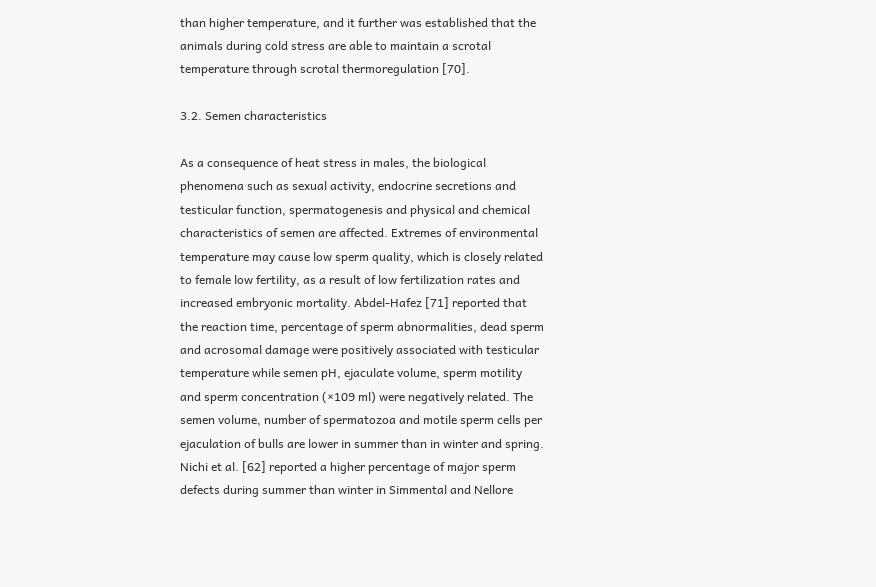than higher temperature, and it further was established that the animals during cold stress are able to maintain a scrotal temperature through scrotal thermoregulation [70].

3.2. Semen characteristics

As a consequence of heat stress in males, the biological phenomena such as sexual activity, endocrine secretions and testicular function, spermatogenesis and physical and chemical characteristics of semen are affected. Extremes of environmental temperature may cause low sperm quality, which is closely related to female low fertility, as a result of low fertilization rates and increased embryonic mortality. Abdel-Hafez [71] reported that the reaction time, percentage of sperm abnormalities, dead sperm and acrosomal damage were positively associated with testicular temperature while semen pH, ejaculate volume, sperm motility and sperm concentration (×109 ml) were negatively related. The semen volume, number of spermatozoa and motile sperm cells per ejaculation of bulls are lower in summer than in winter and spring. Nichi et al. [62] reported a higher percentage of major sperm defects during summer than winter in Simmental and Nellore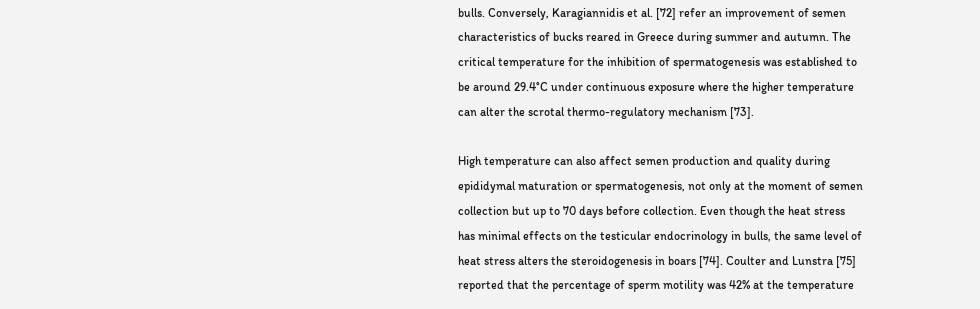bulls. Conversely, Karagiannidis et al. [72] refer an improvement of semen characteristics of bucks reared in Greece during summer and autumn. The critical temperature for the inhibition of spermatogenesis was established to be around 29.4°C under continuous exposure where the higher temperature can alter the scrotal thermo-regulatory mechanism [73].

High temperature can also affect semen production and quality during epididymal maturation or spermatogenesis, not only at the moment of semen collection but up to 70 days before collection. Even though the heat stress has minimal effects on the testicular endocrinology in bulls, the same level of heat stress alters the steroidogenesis in boars [74]. Coulter and Lunstra [75] reported that the percentage of sperm motility was 42% at the temperature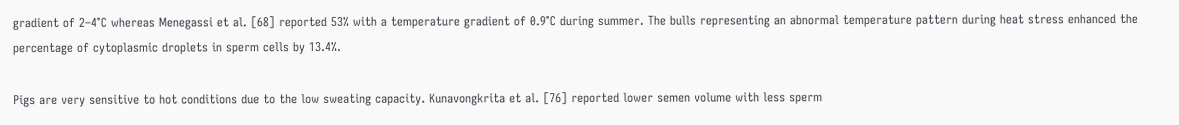gradient of 2–4°C whereas Menegassi et al. [68] reported 53% with a temperature gradient of 0.9°C during summer. The bulls representing an abnormal temperature pattern during heat stress enhanced the percentage of cytoplasmic droplets in sperm cells by 13.4%.

Pigs are very sensitive to hot conditions due to the low sweating capacity. Kunavongkrita et al. [76] reported lower semen volume with less sperm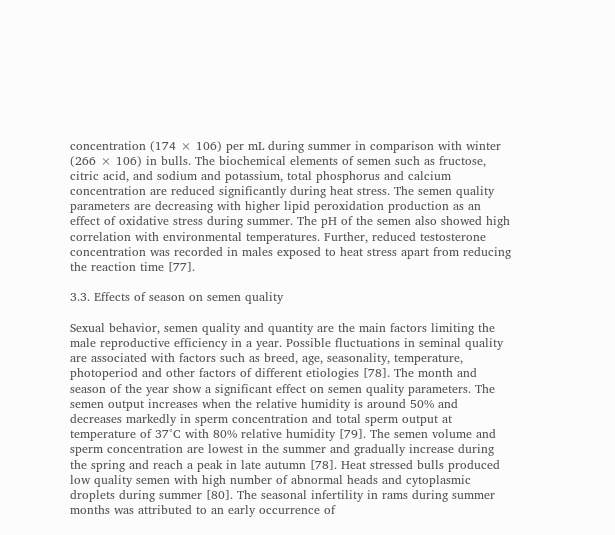concentration (174 × 106) per mL during summer in comparison with winter (266 × 106) in bulls. The biochemical elements of semen such as fructose, citric acid, and sodium and potassium, total phosphorus and calcium concentration are reduced significantly during heat stress. The semen quality parameters are decreasing with higher lipid peroxidation production as an effect of oxidative stress during summer. The pH of the semen also showed high correlation with environmental temperatures. Further, reduced testosterone concentration was recorded in males exposed to heat stress apart from reducing the reaction time [77].

3.3. Effects of season on semen quality

Sexual behavior, semen quality and quantity are the main factors limiting the male reproductive efficiency in a year. Possible fluctuations in seminal quality are associated with factors such as breed, age, seasonality, temperature, photoperiod and other factors of different etiologies [78]. The month and season of the year show a significant effect on semen quality parameters. The semen output increases when the relative humidity is around 50% and decreases markedly in sperm concentration and total sperm output at temperature of 37°C with 80% relative humidity [79]. The semen volume and sperm concentration are lowest in the summer and gradually increase during the spring and reach a peak in late autumn [78]. Heat stressed bulls produced low quality semen with high number of abnormal heads and cytoplasmic droplets during summer [80]. The seasonal infertility in rams during summer months was attributed to an early occurrence of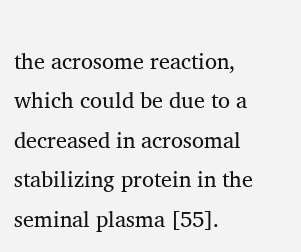the acrosome reaction, which could be due to a decreased in acrosomal stabilizing protein in the seminal plasma [55].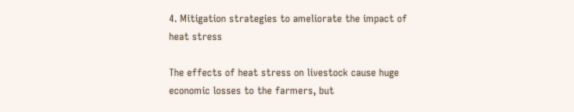4. Mitigation strategies to ameliorate the impact of heat stress

The effects of heat stress on livestock cause huge economic losses to the farmers, but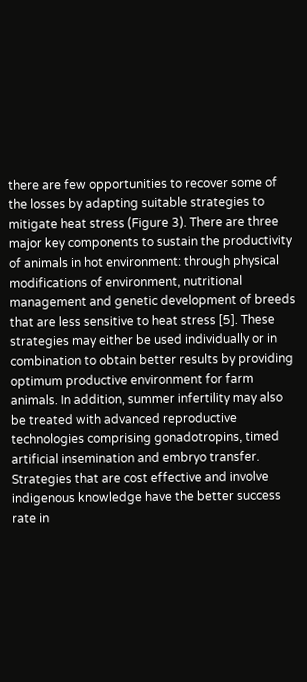there are few opportunities to recover some of the losses by adapting suitable strategies to mitigate heat stress (Figure 3). There are three major key components to sustain the productivity of animals in hot environment: through physical modifications of environment, nutritional management and genetic development of breeds that are less sensitive to heat stress [5]. These strategies may either be used individually or in combination to obtain better results by providing optimum productive environment for farm animals. In addition, summer infertility may also be treated with advanced reproductive technologies comprising gonadotropins, timed artificial insemination and embryo transfer. Strategies that are cost effective and involve indigenous knowledge have the better success rate in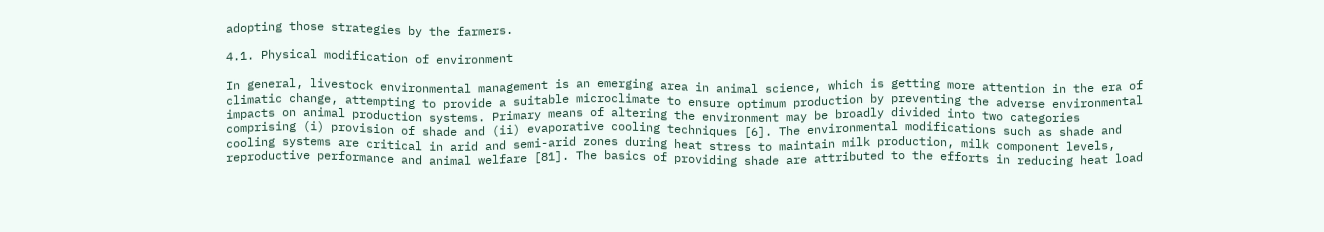adopting those strategies by the farmers.

4.1. Physical modification of environment

In general, livestock environmental management is an emerging area in animal science, which is getting more attention in the era of climatic change, attempting to provide a suitable microclimate to ensure optimum production by preventing the adverse environmental impacts on animal production systems. Primary means of altering the environment may be broadly divided into two categories comprising (i) provision of shade and (ii) evaporative cooling techniques [6]. The environmental modifications such as shade and cooling systems are critical in arid and semi-arid zones during heat stress to maintain milk production, milk component levels, reproductive performance and animal welfare [81]. The basics of providing shade are attributed to the efforts in reducing heat load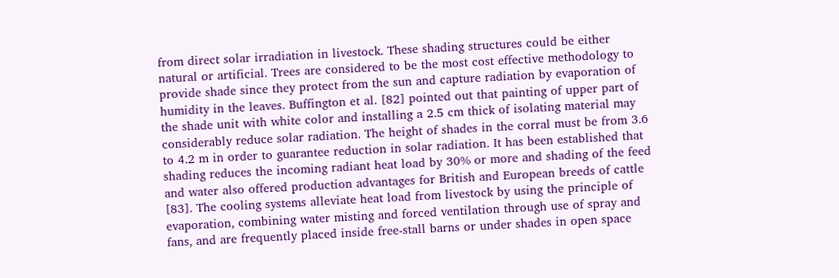from direct solar irradiation in livestock. These shading structures could be either natural or artificial. Trees are considered to be the most cost effective methodology to provide shade since they protect from the sun and capture radiation by evaporation of humidity in the leaves. Buffington et al. [82] pointed out that painting of upper part of the shade unit with white color and installing a 2.5 cm thick of isolating material may considerably reduce solar radiation. The height of shades in the corral must be from 3.6 to 4.2 m in order to guarantee reduction in solar radiation. It has been established that shading reduces the incoming radiant heat load by 30% or more and shading of the feed and water also offered production advantages for British and European breeds of cattle [83]. The cooling systems alleviate heat load from livestock by using the principle of evaporation, combining water misting and forced ventilation through use of spray and fans, and are frequently placed inside free-stall barns or under shades in open space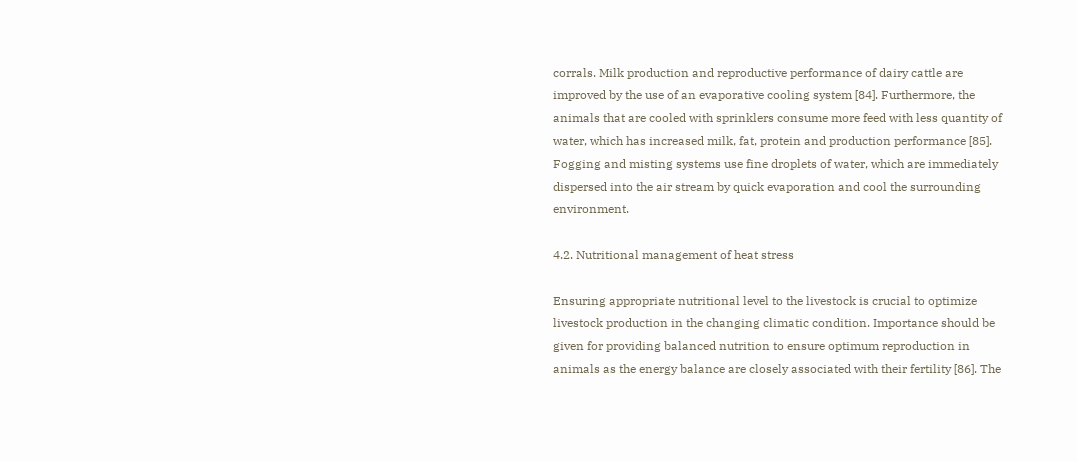corrals. Milk production and reproductive performance of dairy cattle are improved by the use of an evaporative cooling system [84]. Furthermore, the animals that are cooled with sprinklers consume more feed with less quantity of water, which has increased milk, fat, protein and production performance [85]. Fogging and misting systems use fine droplets of water, which are immediately dispersed into the air stream by quick evaporation and cool the surrounding environment.

4.2. Nutritional management of heat stress

Ensuring appropriate nutritional level to the livestock is crucial to optimize livestock production in the changing climatic condition. Importance should be given for providing balanced nutrition to ensure optimum reproduction in animals as the energy balance are closely associated with their fertility [86]. The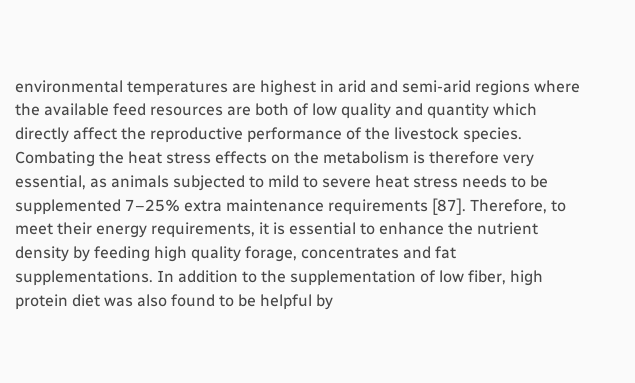environmental temperatures are highest in arid and semi-arid regions where the available feed resources are both of low quality and quantity which directly affect the reproductive performance of the livestock species. Combating the heat stress effects on the metabolism is therefore very essential, as animals subjected to mild to severe heat stress needs to be supplemented 7–25% extra maintenance requirements [87]. Therefore, to meet their energy requirements, it is essential to enhance the nutrient density by feeding high quality forage, concentrates and fat supplementations. In addition to the supplementation of low fiber, high protein diet was also found to be helpful by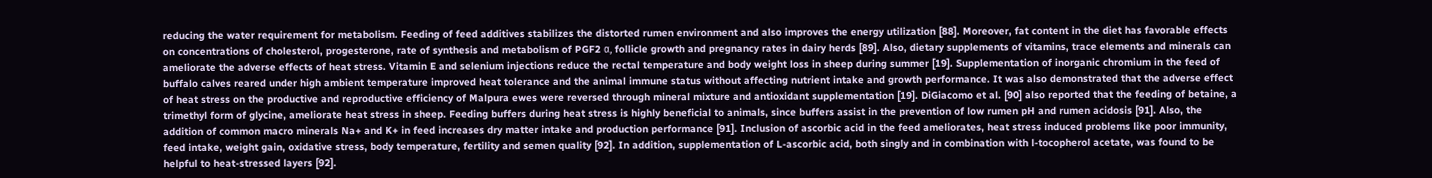reducing the water requirement for metabolism. Feeding of feed additives stabilizes the distorted rumen environment and also improves the energy utilization [88]. Moreover, fat content in the diet has favorable effects on concentrations of cholesterol, progesterone, rate of synthesis and metabolism of PGF2 α, follicle growth and pregnancy rates in dairy herds [89]. Also, dietary supplements of vitamins, trace elements and minerals can ameliorate the adverse effects of heat stress. Vitamin E and selenium injections reduce the rectal temperature and body weight loss in sheep during summer [19]. Supplementation of inorganic chromium in the feed of buffalo calves reared under high ambient temperature improved heat tolerance and the animal immune status without affecting nutrient intake and growth performance. It was also demonstrated that the adverse effect of heat stress on the productive and reproductive efficiency of Malpura ewes were reversed through mineral mixture and antioxidant supplementation [19]. DiGiacomo et al. [90] also reported that the feeding of betaine, a trimethyl form of glycine, ameliorate heat stress in sheep. Feeding buffers during heat stress is highly beneficial to animals, since buffers assist in the prevention of low rumen pH and rumen acidosis [91]. Also, the addition of common macro minerals Na+ and K+ in feed increases dry matter intake and production performance [91]. Inclusion of ascorbic acid in the feed ameliorates, heat stress induced problems like poor immunity, feed intake, weight gain, oxidative stress, body temperature, fertility and semen quality [92]. In addition, supplementation of L-ascorbic acid, both singly and in combination with l-tocopherol acetate, was found to be helpful to heat-stressed layers [92].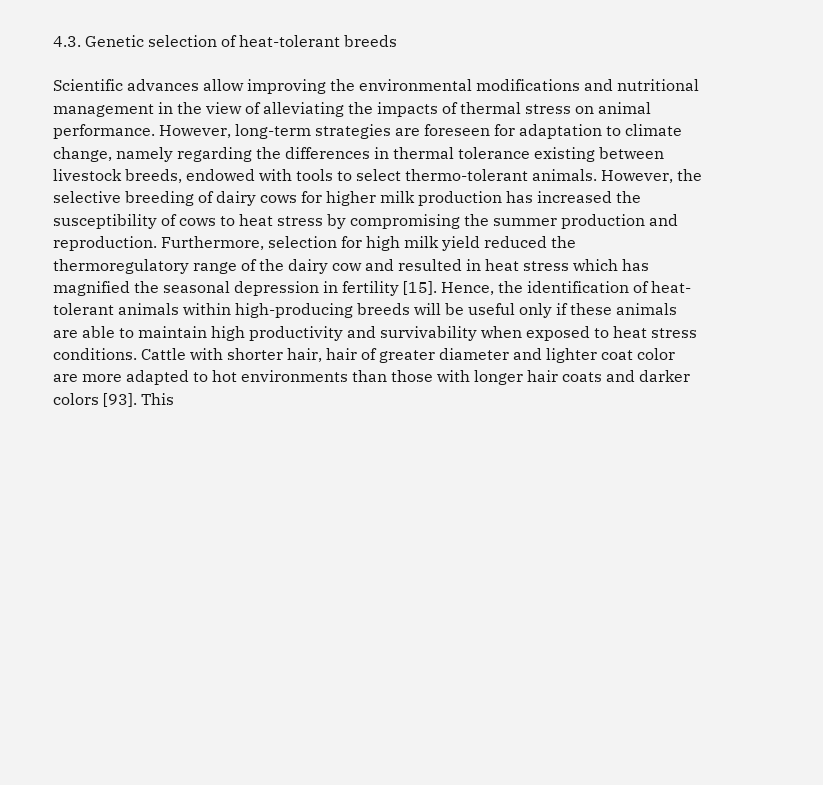4.3. Genetic selection of heat-tolerant breeds

Scientific advances allow improving the environmental modifications and nutritional management in the view of alleviating the impacts of thermal stress on animal performance. However, long-term strategies are foreseen for adaptation to climate change, namely regarding the differences in thermal tolerance existing between livestock breeds, endowed with tools to select thermo-tolerant animals. However, the selective breeding of dairy cows for higher milk production has increased the susceptibility of cows to heat stress by compromising the summer production and reproduction. Furthermore, selection for high milk yield reduced the thermoregulatory range of the dairy cow and resulted in heat stress which has magnified the seasonal depression in fertility [15]. Hence, the identification of heat-tolerant animals within high-producing breeds will be useful only if these animals are able to maintain high productivity and survivability when exposed to heat stress conditions. Cattle with shorter hair, hair of greater diameter and lighter coat color are more adapted to hot environments than those with longer hair coats and darker colors [93]. This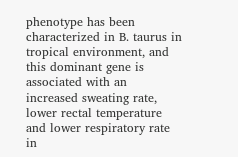phenotype has been characterized in B. taurus in tropical environment, and this dominant gene is associated with an increased sweating rate, lower rectal temperature and lower respiratory rate in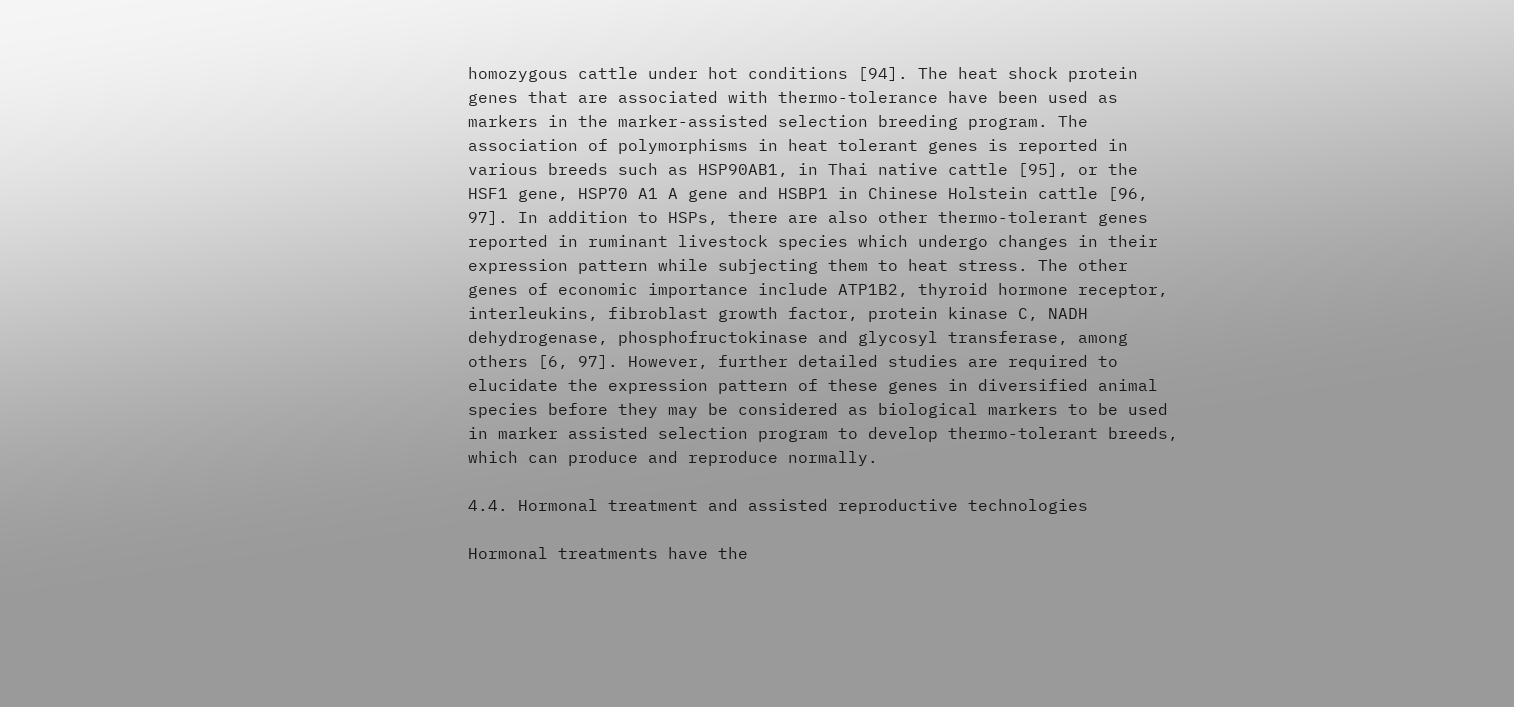homozygous cattle under hot conditions [94]. The heat shock protein genes that are associated with thermo-tolerance have been used as markers in the marker-assisted selection breeding program. The association of polymorphisms in heat tolerant genes is reported in various breeds such as HSP90AB1, in Thai native cattle [95], or the HSF1 gene, HSP70 A1 A gene and HSBP1 in Chinese Holstein cattle [96, 97]. In addition to HSPs, there are also other thermo-tolerant genes reported in ruminant livestock species which undergo changes in their expression pattern while subjecting them to heat stress. The other genes of economic importance include ATP1B2, thyroid hormone receptor, interleukins, fibroblast growth factor, protein kinase C, NADH dehydrogenase, phosphofructokinase and glycosyl transferase, among others [6, 97]. However, further detailed studies are required to elucidate the expression pattern of these genes in diversified animal species before they may be considered as biological markers to be used in marker assisted selection program to develop thermo-tolerant breeds, which can produce and reproduce normally.

4.4. Hormonal treatment and assisted reproductive technologies

Hormonal treatments have the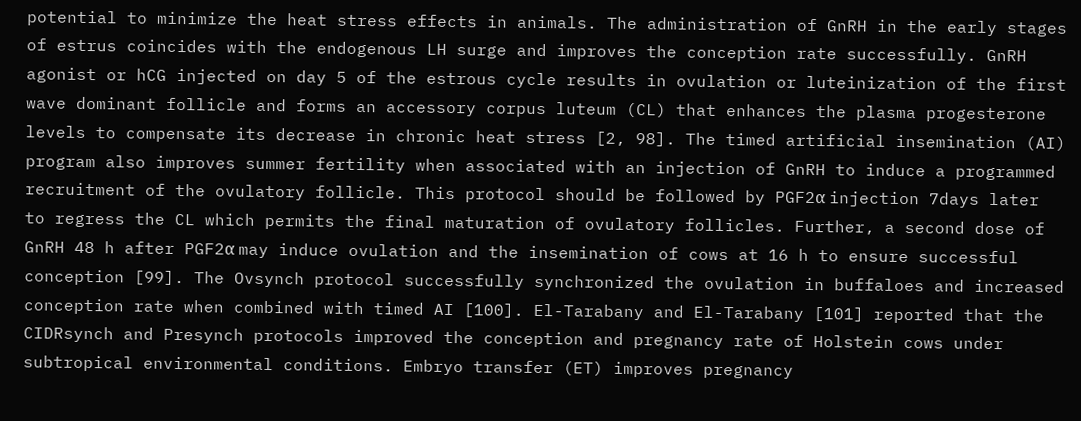potential to minimize the heat stress effects in animals. The administration of GnRH in the early stages of estrus coincides with the endogenous LH surge and improves the conception rate successfully. GnRH agonist or hCG injected on day 5 of the estrous cycle results in ovulation or luteinization of the first wave dominant follicle and forms an accessory corpus luteum (CL) that enhances the plasma progesterone levels to compensate its decrease in chronic heat stress [2, 98]. The timed artificial insemination (AI) program also improves summer fertility when associated with an injection of GnRH to induce a programmed recruitment of the ovulatory follicle. This protocol should be followed by PGF2α injection 7days later to regress the CL which permits the final maturation of ovulatory follicles. Further, a second dose of GnRH 48 h after PGF2α may induce ovulation and the insemination of cows at 16 h to ensure successful conception [99]. The Ovsynch protocol successfully synchronized the ovulation in buffaloes and increased conception rate when combined with timed AI [100]. El-Tarabany and El-Tarabany [101] reported that the CIDRsynch and Presynch protocols improved the conception and pregnancy rate of Holstein cows under subtropical environmental conditions. Embryo transfer (ET) improves pregnancy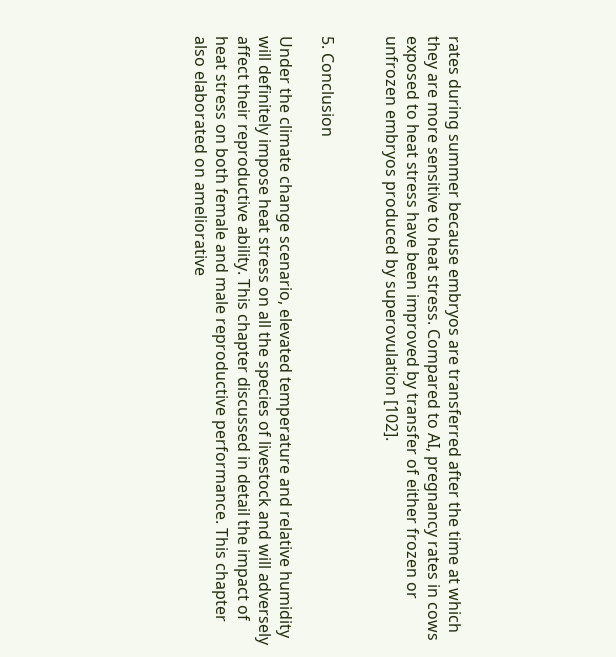rates during summer because embryos are transferred after the time at which they are more sensitive to heat stress. Compared to AI, pregnancy rates in cows exposed to heat stress have been improved by transfer of either frozen or unfrozen embryos produced by superovulation [102].


5. Conclusion

Under the climate change scenario, elevated temperature and relative humidity will definitely impose heat stress on all the species of livestock and will adversely affect their reproductive ability. This chapter discussed in detail the impact of heat stress on both female and male reproductive performance. This chapter also elaborated on ameliorative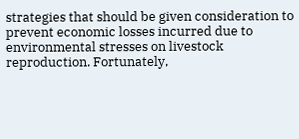strategies that should be given consideration to prevent economic losses incurred due to environmental stresses on livestock reproduction. Fortunately,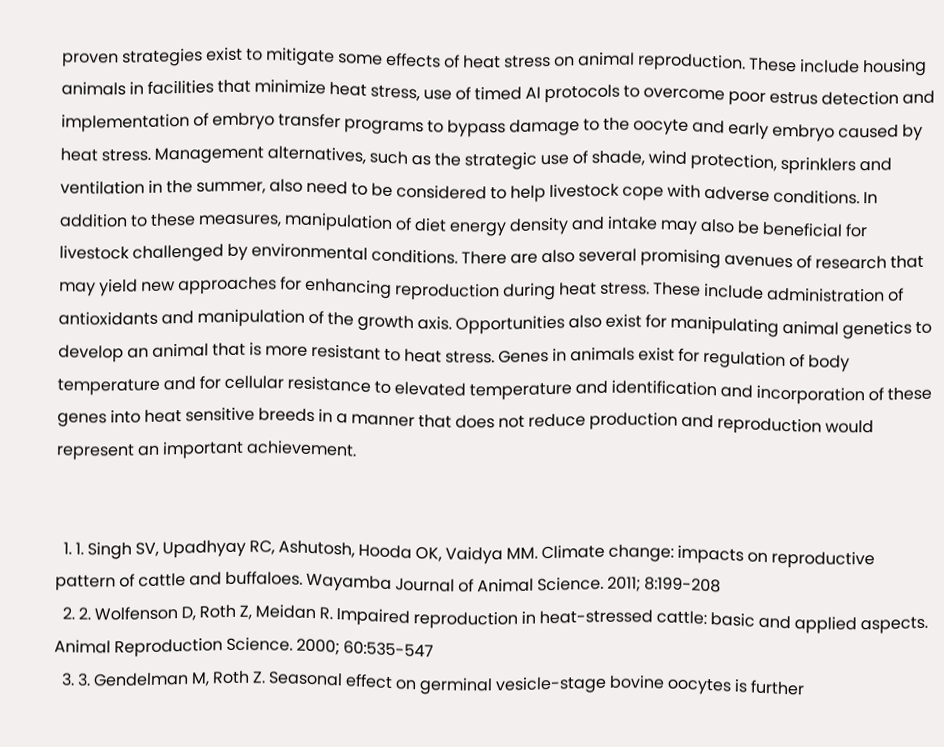proven strategies exist to mitigate some effects of heat stress on animal reproduction. These include housing animals in facilities that minimize heat stress, use of timed AI protocols to overcome poor estrus detection and implementation of embryo transfer programs to bypass damage to the oocyte and early embryo caused by heat stress. Management alternatives, such as the strategic use of shade, wind protection, sprinklers and ventilation in the summer, also need to be considered to help livestock cope with adverse conditions. In addition to these measures, manipulation of diet energy density and intake may also be beneficial for livestock challenged by environmental conditions. There are also several promising avenues of research that may yield new approaches for enhancing reproduction during heat stress. These include administration of antioxidants and manipulation of the growth axis. Opportunities also exist for manipulating animal genetics to develop an animal that is more resistant to heat stress. Genes in animals exist for regulation of body temperature and for cellular resistance to elevated temperature and identification and incorporation of these genes into heat sensitive breeds in a manner that does not reduce production and reproduction would represent an important achievement.


  1. 1. Singh SV, Upadhyay RC, Ashutosh, Hooda OK, Vaidya MM. Climate change: impacts on reproductive pattern of cattle and buffaloes. Wayamba Journal of Animal Science. 2011; 8:199-208
  2. 2. Wolfenson D, Roth Z, Meidan R. Impaired reproduction in heat-stressed cattle: basic and applied aspects. Animal Reproduction Science. 2000; 60:535-547
  3. 3. Gendelman M, Roth Z. Seasonal effect on germinal vesicle-stage bovine oocytes is further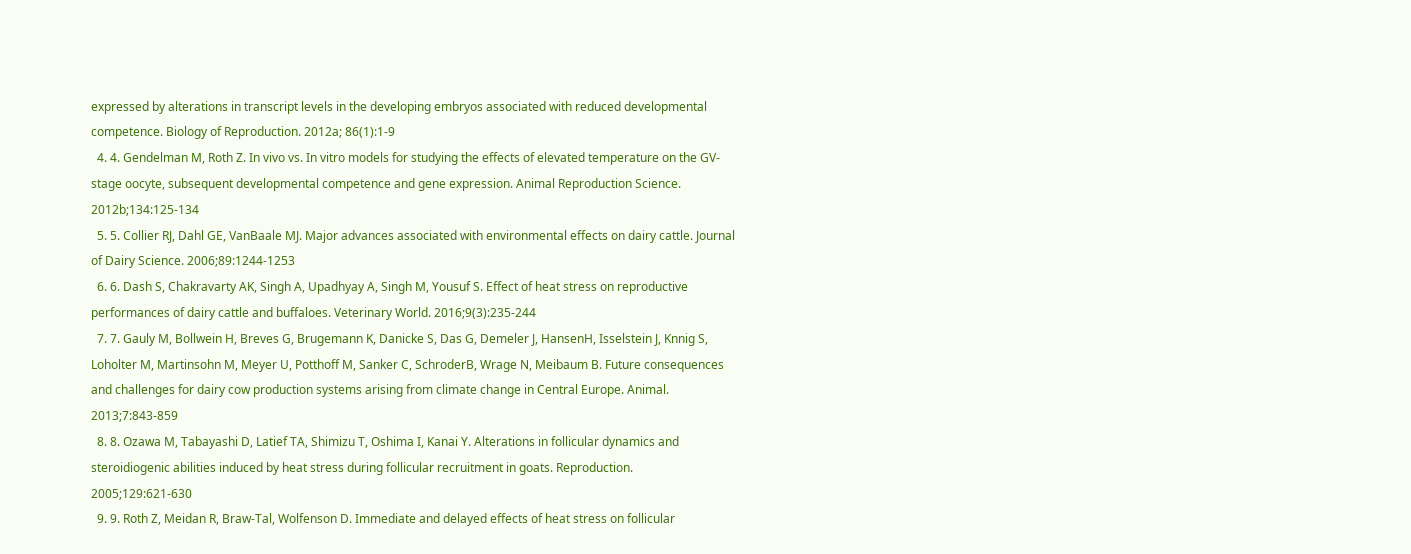expressed by alterations in transcript levels in the developing embryos associated with reduced developmental competence. Biology of Reproduction. 2012a; 86(1):1-9
  4. 4. Gendelman M, Roth Z. In vivo vs. In vitro models for studying the effects of elevated temperature on the GV-stage oocyte, subsequent developmental competence and gene expression. Animal Reproduction Science. 2012b;134:125-134
  5. 5. Collier RJ, Dahl GE, VanBaale MJ. Major advances associated with environmental effects on dairy cattle. Journal of Dairy Science. 2006;89:1244-1253
  6. 6. Dash S, Chakravarty AK, Singh A, Upadhyay A, Singh M, Yousuf S. Effect of heat stress on reproductive performances of dairy cattle and buffaloes. Veterinary World. 2016;9(3):235-244
  7. 7. Gauly M, Bollwein H, Breves G, Brugemann K, Danicke S, Das G, Demeler J, HansenH, Isselstein J, Knnig S, Loholter M, Martinsohn M, Meyer U, Potthoff M, Sanker C, SchroderB, Wrage N, Meibaum B. Future consequences and challenges for dairy cow production systems arising from climate change in Central Europe. Animal. 2013;7:843-859
  8. 8. Ozawa M, Tabayashi D, Latief TA, Shimizu T, Oshima I, Kanai Y. Alterations in follicular dynamics and steroidiogenic abilities induced by heat stress during follicular recruitment in goats. Reproduction. 2005;129:621-630
  9. 9. Roth Z, Meidan R, Braw-Tal, Wolfenson D. Immediate and delayed effects of heat stress on follicular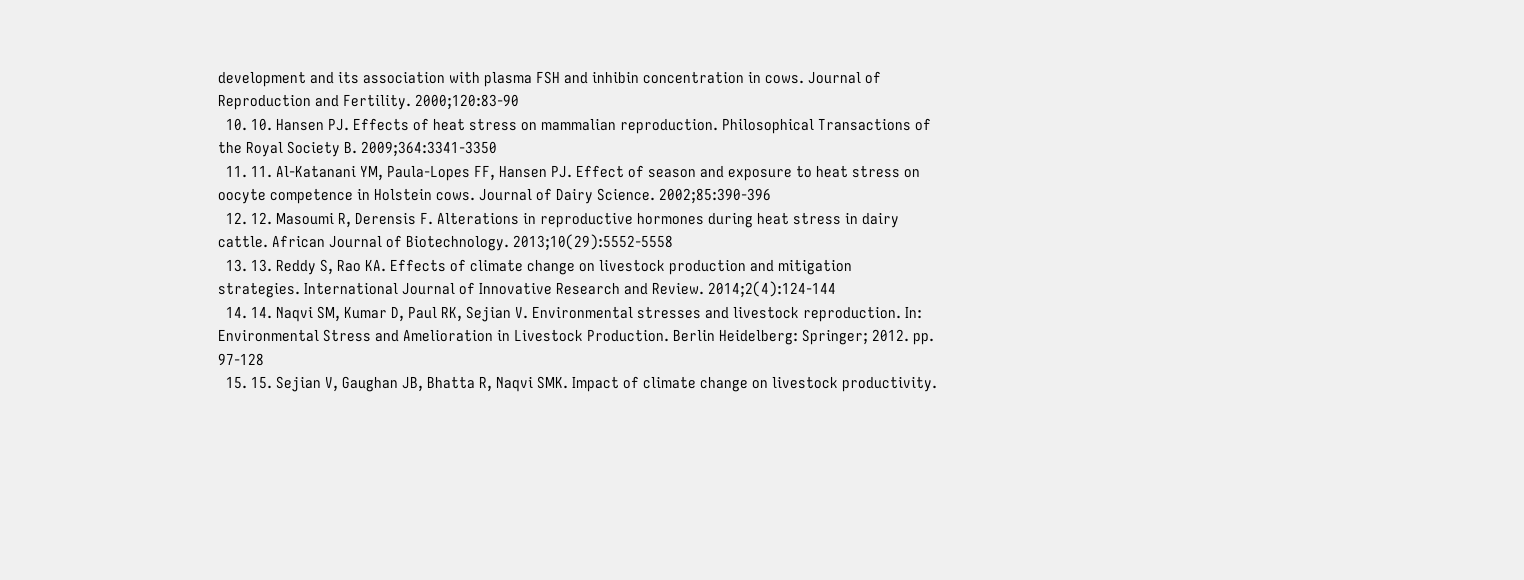development and its association with plasma FSH and inhibin concentration in cows. Journal of Reproduction and Fertility. 2000;120:83-90
  10. 10. Hansen PJ. Effects of heat stress on mammalian reproduction. Philosophical Transactions of the Royal Society B. 2009;364:3341-3350
  11. 11. Al-Katanani YM, Paula-Lopes FF, Hansen PJ. Effect of season and exposure to heat stress on oocyte competence in Holstein cows. Journal of Dairy Science. 2002;85:390-396
  12. 12. Masoumi R, Derensis F. Alterations in reproductive hormones during heat stress in dairy cattle. African Journal of Biotechnology. 2013;10(29):5552-5558
  13. 13. Reddy S, Rao KA. Effects of climate change on livestock production and mitigation strategies. International Journal of Innovative Research and Review. 2014;2(4):124-144
  14. 14. Naqvi SM, Kumar D, Paul RK, Sejian V. Environmental stresses and livestock reproduction. In: Environmental Stress and Amelioration in Livestock Production. Berlin Heidelberg: Springer; 2012. pp. 97-128
  15. 15. Sejian V, Gaughan JB, Bhatta R, Naqvi SMK. Impact of climate change on livestock productivity.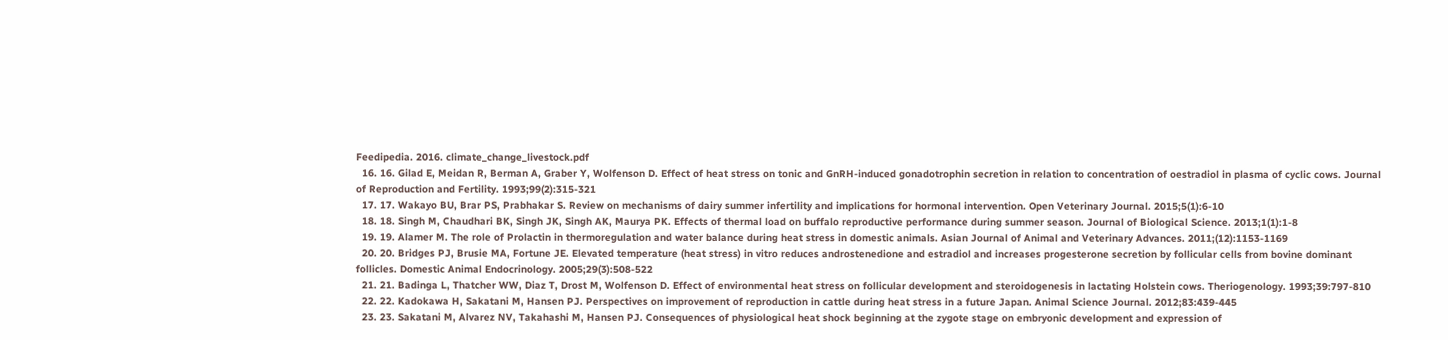Feedipedia. 2016. climate_change_livestock.pdf
  16. 16. Gilad E, Meidan R, Berman A, Graber Y, Wolfenson D. Effect of heat stress on tonic and GnRH-induced gonadotrophin secretion in relation to concentration of oestradiol in plasma of cyclic cows. Journal of Reproduction and Fertility. 1993;99(2):315-321
  17. 17. Wakayo BU, Brar PS, Prabhakar S. Review on mechanisms of dairy summer infertility and implications for hormonal intervention. Open Veterinary Journal. 2015;5(1):6-10
  18. 18. Singh M, Chaudhari BK, Singh JK, Singh AK, Maurya PK. Effects of thermal load on buffalo reproductive performance during summer season. Journal of Biological Science. 2013;1(1):1-8
  19. 19. Alamer M. The role of Prolactin in thermoregulation and water balance during heat stress in domestic animals. Asian Journal of Animal and Veterinary Advances. 2011;(12):1153-1169
  20. 20. Bridges PJ, Brusie MA, Fortune JE. Elevated temperature (heat stress) in vitro reduces androstenedione and estradiol and increases progesterone secretion by follicular cells from bovine dominant follicles. Domestic Animal Endocrinology. 2005;29(3):508-522
  21. 21. Badinga L, Thatcher WW, Diaz T, Drost M, Wolfenson D. Effect of environmental heat stress on follicular development and steroidogenesis in lactating Holstein cows. Theriogenology. 1993;39:797-810
  22. 22. Kadokawa H, Sakatani M, Hansen PJ. Perspectives on improvement of reproduction in cattle during heat stress in a future Japan. Animal Science Journal. 2012;83:439-445
  23. 23. Sakatani M, Alvarez NV, Takahashi M, Hansen PJ. Consequences of physiological heat shock beginning at the zygote stage on embryonic development and expression of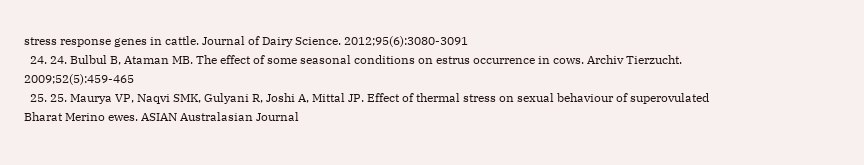stress response genes in cattle. Journal of Dairy Science. 2012;95(6):3080-3091
  24. 24. Bulbul B, Ataman MB. The effect of some seasonal conditions on estrus occurrence in cows. Archiv Tierzucht. 2009;52(5):459-465
  25. 25. Maurya VP, Naqvi SMK, Gulyani R, Joshi A, Mittal JP. Effect of thermal stress on sexual behaviour of superovulated Bharat Merino ewes. ASIAN Australasian Journal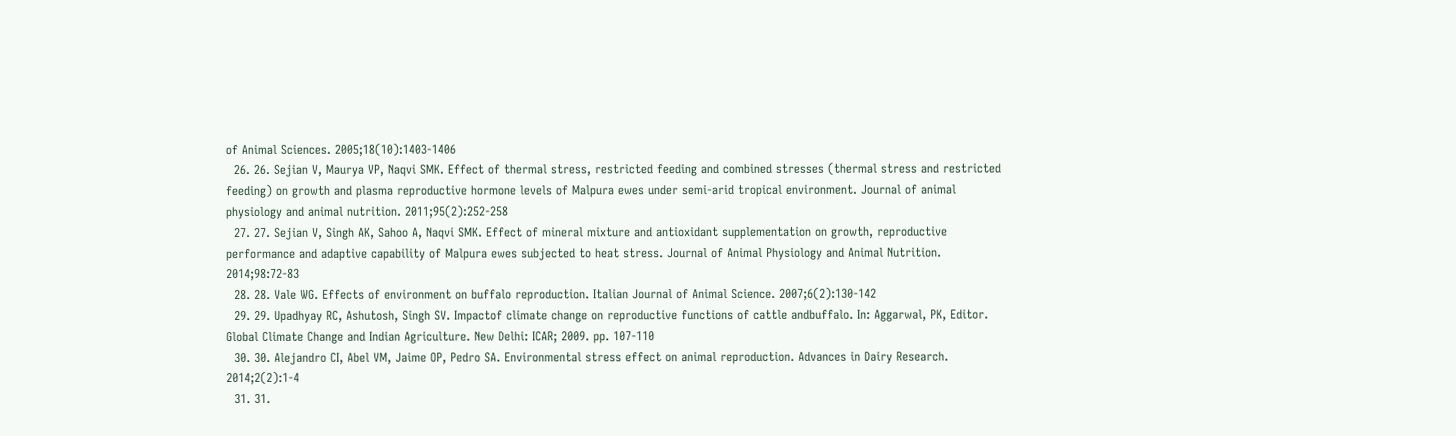of Animal Sciences. 2005;18(10):1403-1406
  26. 26. Sejian V, Maurya VP, Naqvi SMK. Effect of thermal stress, restricted feeding and combined stresses (thermal stress and restricted feeding) on growth and plasma reproductive hormone levels of Malpura ewes under semi‐arid tropical environment. Journal of animal physiology and animal nutrition. 2011;95(2):252-258
  27. 27. Sejian V, Singh AK, Sahoo A, Naqvi SMK. Effect of mineral mixture and antioxidant supplementation on growth, reproductive performance and adaptive capability of Malpura ewes subjected to heat stress. Journal of Animal Physiology and Animal Nutrition. 2014;98:72-83
  28. 28. Vale WG. Effects of environment on buffalo reproduction. Italian Journal of Animal Science. 2007;6(2):130-142
  29. 29. Upadhyay RC, Ashutosh, Singh SV. Impactof climate change on reproductive functions of cattle andbuffalo. In: Aggarwal, PK, Editor. Global Climate Change and Indian Agriculture. New Delhi: ICAR; 2009. pp. 107-110
  30. 30. Alejandro CI, Abel VM, Jaime OP, Pedro SA. Environmental stress effect on animal reproduction. Advances in Dairy Research. 2014;2(2):1-4
  31. 31.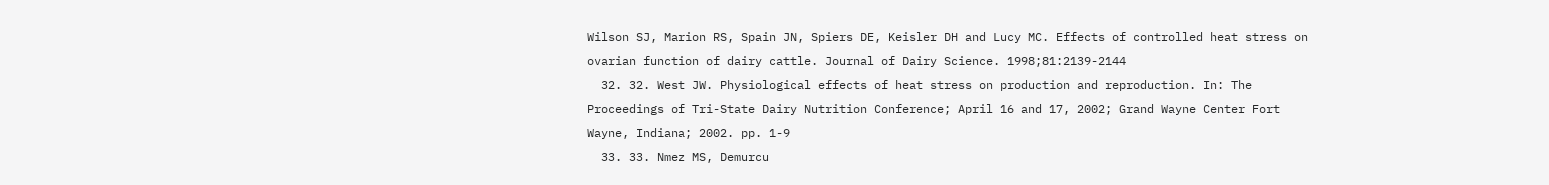Wilson SJ, Marion RS, Spain JN, Spiers DE, Keisler DH and Lucy MC. Effects of controlled heat stress on ovarian function of dairy cattle. Journal of Dairy Science. 1998;81:2139-2144
  32. 32. West JW. Physiological effects of heat stress on production and reproduction. In: The Proceedings of Tri-State Dairy Nutrition Conference; April 16 and 17, 2002; Grand Wayne Center Fort Wayne, Indiana; 2002. pp. 1-9
  33. 33. Nmez MS, Demurcu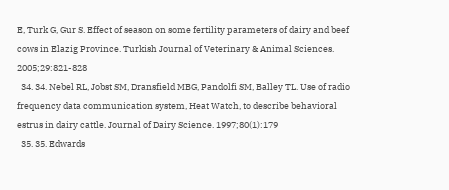E, Turk G, Gur S. Effect of season on some fertility parameters of dairy and beef cows in Elazig Province. Turkish Journal of Veterinary & Animal Sciences. 2005;29:821-828
  34. 34. Nebel RL, Jobst SM, Dransfield MBG, Pandolfi SM, Balley TL. Use of radio frequency data communication system, Heat Watch, to describe behavioral estrus in dairy cattle. Journal of Dairy Science. 1997;80(1):179
  35. 35. Edwards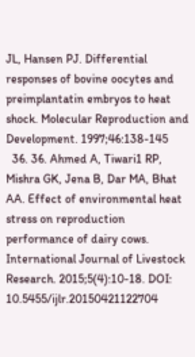JL, Hansen PJ. Differential responses of bovine oocytes and preimplantatin embryos to heat shock. Molecular Reproduction and Development. 1997;46:138-145
  36. 36. Ahmed A, Tiwari1 RP, Mishra GK, Jena B, Dar MA, Bhat AA. Effect of environmental heat stress on reproduction performance of dairy cows. International Journal of Livestock Research. 2015;5(4):10-18. DOI: 10.5455/ijlr.20150421122704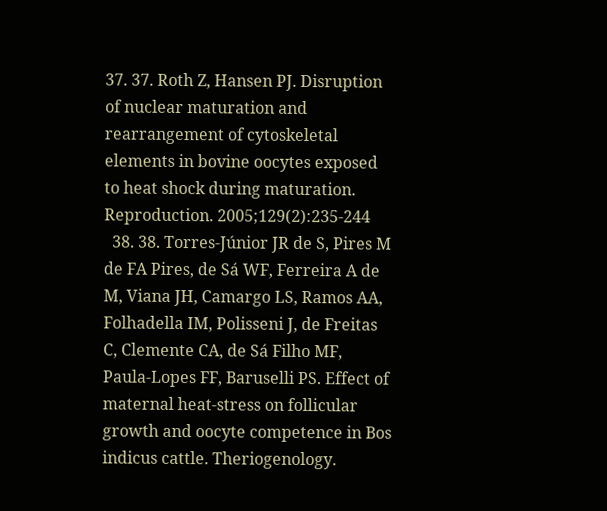37. 37. Roth Z, Hansen PJ. Disruption of nuclear maturation and rearrangement of cytoskeletal elements in bovine oocytes exposed to heat shock during maturation. Reproduction. 2005;129(2):235-244
  38. 38. Torres-Júnior JR de S, Pires M de FA Pires, de Sá WF, Ferreira A de M, Viana JH, Camargo LS, Ramos AA, Folhadella IM, Polisseni J, de Freitas C, Clemente CA, de Sá Filho MF, Paula-Lopes FF, Baruselli PS. Effect of maternal heat-stress on follicular growth and oocyte competence in Bos indicus cattle. Theriogenology.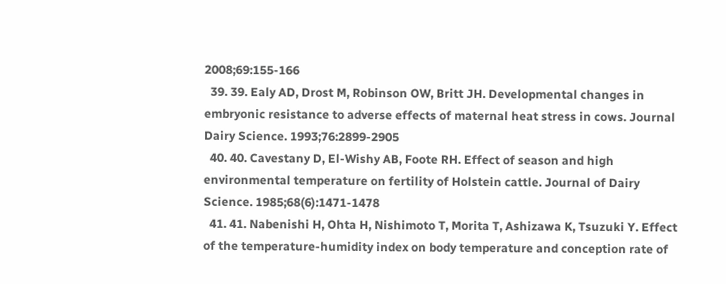2008;69:155-166
  39. 39. Ealy AD, Drost M, Robinson OW, Britt JH. Developmental changes in embryonic resistance to adverse effects of maternal heat stress in cows. Journal Dairy Science. 1993;76:2899-2905
  40. 40. Cavestany D, El-Wishy AB, Foote RH. Effect of season and high environmental temperature on fertility of Holstein cattle. Journal of Dairy Science. 1985;68(6):1471-1478
  41. 41. Nabenishi H, Ohta H, Nishimoto T, Morita T, Ashizawa K, Tsuzuki Y. Effect of the temperature-humidity index on body temperature and conception rate of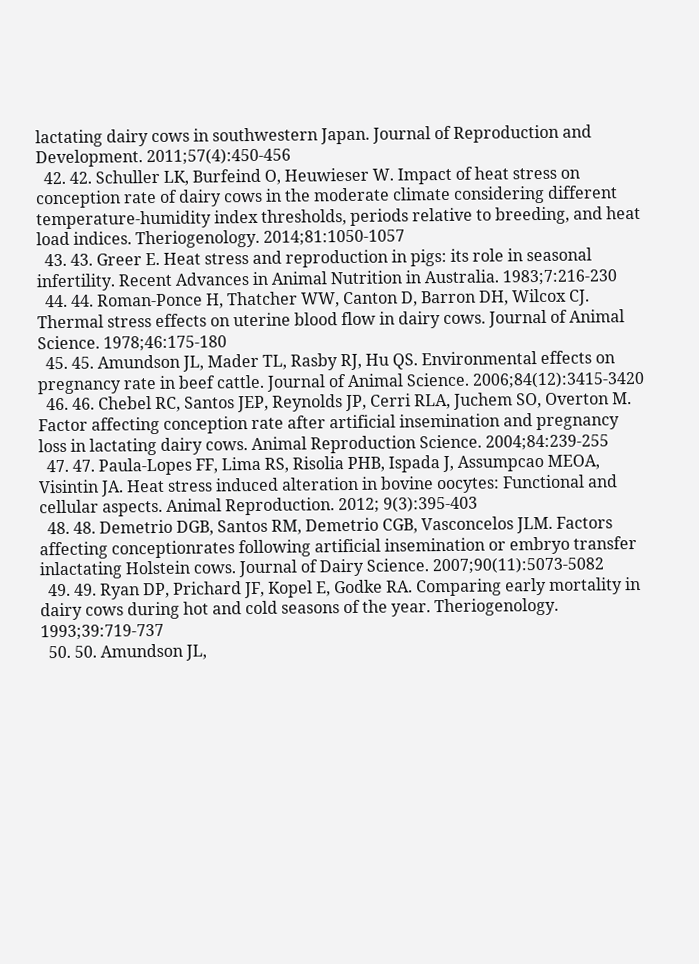lactating dairy cows in southwestern Japan. Journal of Reproduction and Development. 2011;57(4):450-456
  42. 42. Schuller LK, Burfeind O, Heuwieser W. Impact of heat stress on conception rate of dairy cows in the moderate climate considering different temperature-humidity index thresholds, periods relative to breeding, and heat load indices. Theriogenology. 2014;81:1050-1057
  43. 43. Greer E. Heat stress and reproduction in pigs: its role in seasonal infertility. Recent Advances in Animal Nutrition in Australia. 1983;7:216-230
  44. 44. Roman-Ponce H, Thatcher WW, Canton D, Barron DH, Wilcox CJ. Thermal stress effects on uterine blood flow in dairy cows. Journal of Animal Science. 1978;46:175-180
  45. 45. Amundson JL, Mader TL, Rasby RJ, Hu QS. Environmental effects on pregnancy rate in beef cattle. Journal of Animal Science. 2006;84(12):3415-3420
  46. 46. Chebel RC, Santos JEP, Reynolds JP, Cerri RLA, Juchem SO, Overton M. Factor affecting conception rate after artificial insemination and pregnancy loss in lactating dairy cows. Animal Reproduction Science. 2004;84:239-255
  47. 47. Paula-Lopes FF, Lima RS, Risolia PHB, Ispada J, Assumpcao MEOA, Visintin JA. Heat stress induced alteration in bovine oocytes: Functional and cellular aspects. Animal Reproduction. 2012; 9(3):395-403
  48. 48. Demetrio DGB, Santos RM, Demetrio CGB, Vasconcelos JLM. Factors affecting conceptionrates following artificial insemination or embryo transfer inlactating Holstein cows. Journal of Dairy Science. 2007;90(11):5073-5082
  49. 49. Ryan DP, Prichard JF, Kopel E, Godke RA. Comparing early mortality in dairy cows during hot and cold seasons of the year. Theriogenology. 1993;39:719-737
  50. 50. Amundson JL,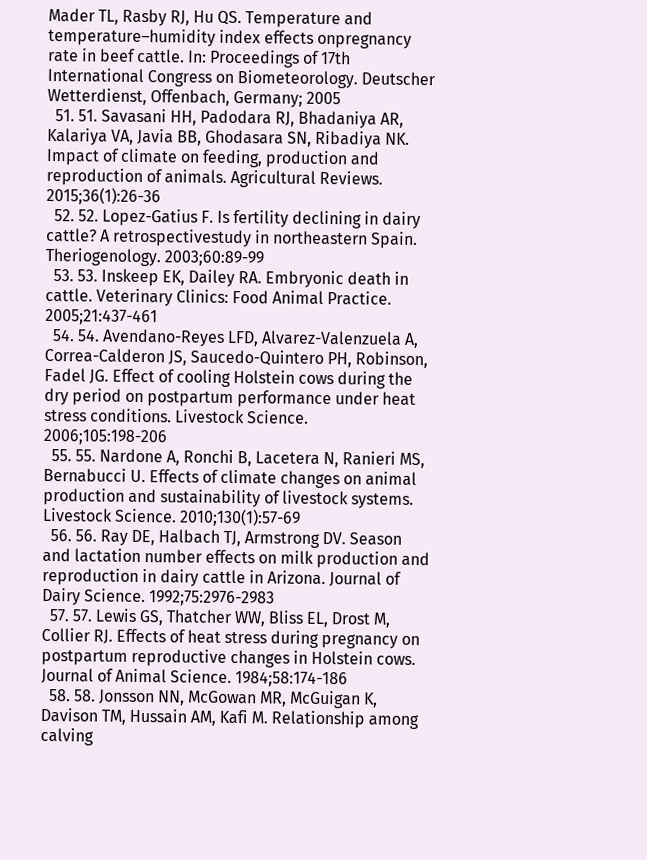Mader TL, Rasby RJ, Hu QS. Temperature and temperature–humidity index effects onpregnancy rate in beef cattle. In: Proceedings of 17th International Congress on Biometeorology. Deutscher Wetterdienst, Offenbach, Germany; 2005
  51. 51. Savasani HH, Padodara RJ, Bhadaniya AR, Kalariya VA, Javia BB, Ghodasara SN, Ribadiya NK. Impact of climate on feeding, production and reproduction of animals. Agricultural Reviews. 2015;36(1):26-36
  52. 52. Lopez-Gatius F. Is fertility declining in dairy cattle? A retrospectivestudy in northeastern Spain. Theriogenology. 2003;60:89-99
  53. 53. Inskeep EK, Dailey RA. Embryonic death in cattle. Veterinary Clinics: Food Animal Practice. 2005;21:437-461
  54. 54. Avendano-Reyes LFD, Alvarez-Valenzuela A, Correa-Calderon JS, Saucedo-Quintero PH, Robinson, Fadel JG. Effect of cooling Holstein cows during the dry period on postpartum performance under heat stress conditions. Livestock Science. 2006;105:198-206
  55. 55. Nardone A, Ronchi B, Lacetera N, Ranieri MS, Bernabucci U. Effects of climate changes on animal production and sustainability of livestock systems. Livestock Science. 2010;130(1):57-69
  56. 56. Ray DE, Halbach TJ, Armstrong DV. Season and lactation number effects on milk production and reproduction in dairy cattle in Arizona. Journal of Dairy Science. 1992;75:2976-2983
  57. 57. Lewis GS, Thatcher WW, Bliss EL, Drost M, Collier RJ. Effects of heat stress during pregnancy on postpartum reproductive changes in Holstein cows. Journal of Animal Science. 1984;58:174-186
  58. 58. Jonsson NN, McGowan MR, McGuigan K, Davison TM, Hussain AM, Kafi M. Relationship among calving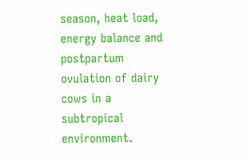season, heat load, energy balance and postpartum ovulation of dairy cows in a subtropical environment.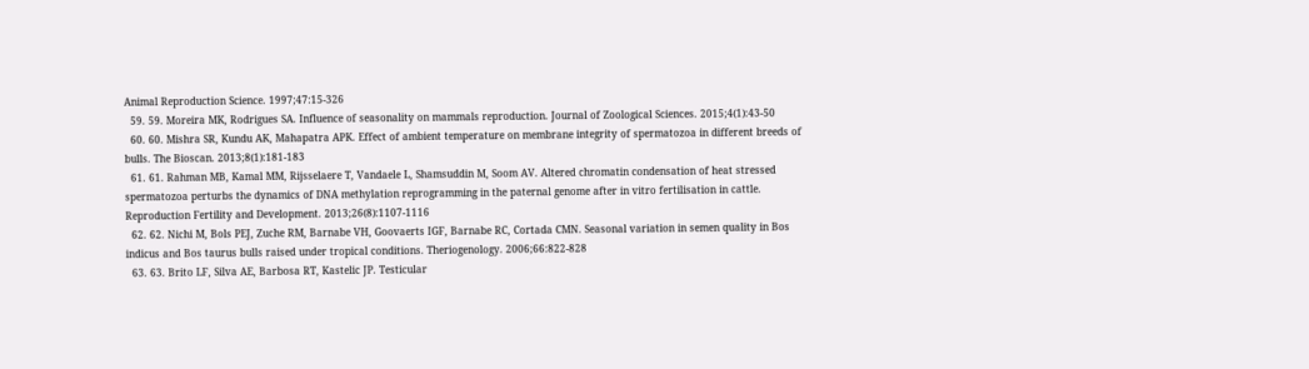Animal Reproduction Science. 1997;47:15-326
  59. 59. Moreira MK, Rodrigues SA. Influence of seasonality on mammals reproduction. Journal of Zoological Sciences. 2015;4(1):43-50
  60. 60. Mishra SR, Kundu AK, Mahapatra APK. Effect of ambient temperature on membrane integrity of spermatozoa in different breeds of bulls. The Bioscan. 2013;8(1):181-183
  61. 61. Rahman MB, Kamal MM, Rijsselaere T, Vandaele L, Shamsuddin M, Soom AV. Altered chromatin condensation of heat stressed spermatozoa perturbs the dynamics of DNA methylation reprogramming in the paternal genome after in vitro fertilisation in cattle. Reproduction Fertility and Development. 2013;26(8):1107-1116
  62. 62. Nichi M, Bols PEJ, Zuche RM, Barnabe VH, Goovaerts IGF, Barnabe RC, Cortada CMN. Seasonal variation in semen quality in Bos indicus and Bos taurus bulls raised under tropical conditions. Theriogenology. 2006;66:822-828
  63. 63. Brito LF, Silva AE, Barbosa RT, Kastelic JP. Testicular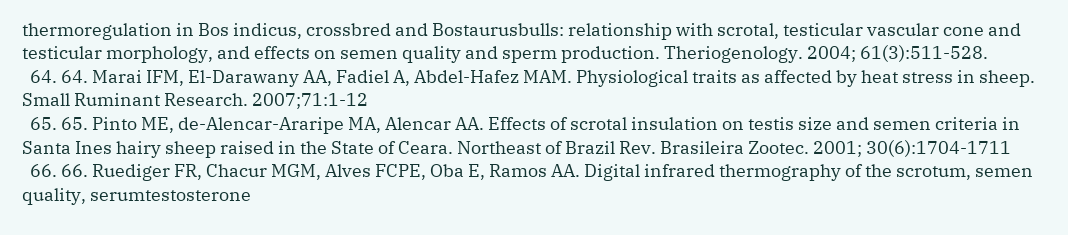thermoregulation in Bos indicus, crossbred and Bostaurusbulls: relationship with scrotal, testicular vascular cone and testicular morphology, and effects on semen quality and sperm production. Theriogenology. 2004; 61(3):511-528.
  64. 64. Marai IFM, El-Darawany AA, Fadiel A, Abdel-Hafez MAM. Physiological traits as affected by heat stress in sheep. Small Ruminant Research. 2007;71:1-12
  65. 65. Pinto ME, de-Alencar-Araripe MA, Alencar AA. Effects of scrotal insulation on testis size and semen criteria in Santa Ines hairy sheep raised in the State of Ceara. Northeast of Brazil Rev. Brasileira Zootec. 2001; 30(6):1704-1711
  66. 66. Ruediger FR, Chacur MGM, Alves FCPE, Oba E, Ramos AA. Digital infrared thermography of the scrotum, semen quality, serumtestosterone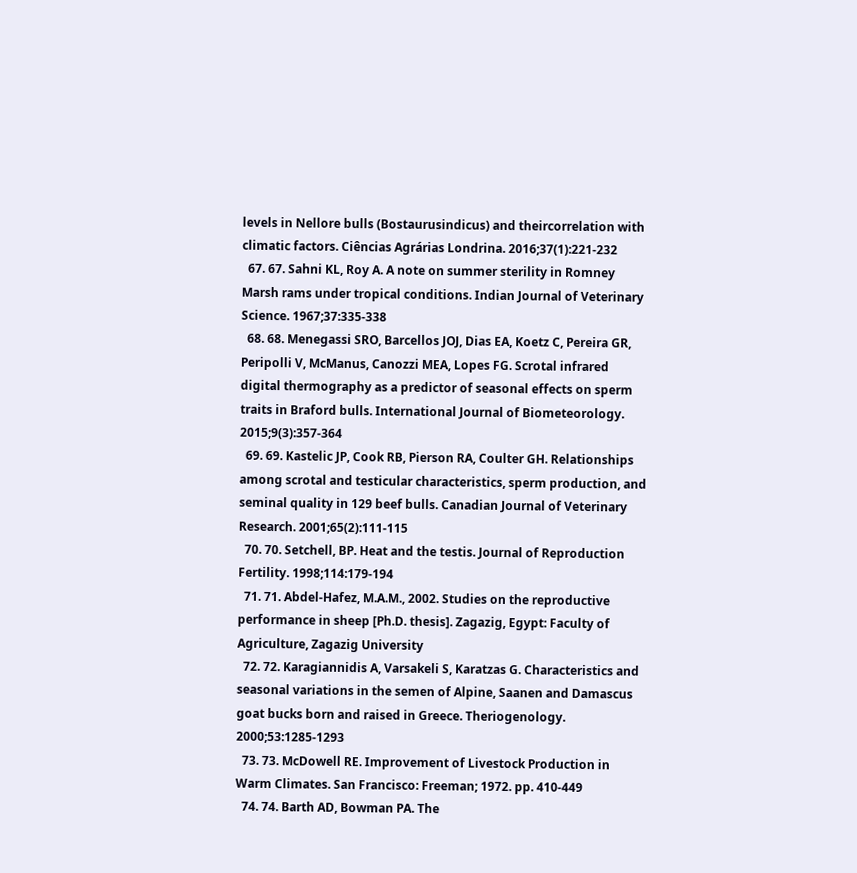levels in Nellore bulls (Bostaurusindicus) and theircorrelation with climatic factors. Ciências Agrárias Londrina. 2016;37(1):221-232
  67. 67. Sahni KL, Roy A. A note on summer sterility in Romney Marsh rams under tropical conditions. Indian Journal of Veterinary Science. 1967;37:335-338
  68. 68. Menegassi SRO, Barcellos JOJ, Dias EA, Koetz C, Pereira GR, Peripolli V, McManus, Canozzi MEA, Lopes FG. Scrotal infrared digital thermography as a predictor of seasonal effects on sperm traits in Braford bulls. International Journal of Biometeorology. 2015;9(3):357-364
  69. 69. Kastelic JP, Cook RB, Pierson RA, Coulter GH. Relationships among scrotal and testicular characteristics, sperm production, and seminal quality in 129 beef bulls. Canadian Journal of Veterinary Research. 2001;65(2):111-115
  70. 70. Setchell, BP. Heat and the testis. Journal of Reproduction Fertility. 1998;114:179-194
  71. 71. Abdel-Hafez, M.A.M., 2002. Studies on the reproductive performance in sheep [Ph.D. thesis]. Zagazig, Egypt: Faculty of Agriculture, Zagazig University
  72. 72. Karagiannidis A, Varsakeli S, Karatzas G. Characteristics and seasonal variations in the semen of Alpine, Saanen and Damascus goat bucks born and raised in Greece. Theriogenology. 2000;53:1285-1293
  73. 73. McDowell RE. Improvement of Livestock Production in Warm Climates. San Francisco: Freeman; 1972. pp. 410-449
  74. 74. Barth AD, Bowman PA. The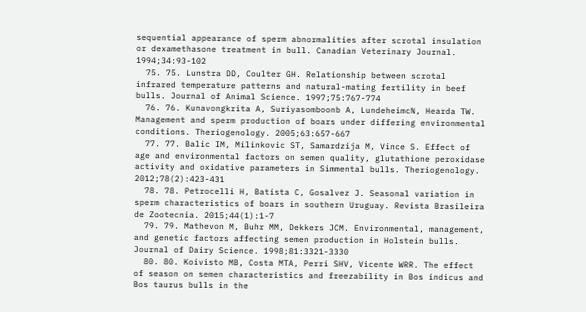sequential appearance of sperm abnormalities after scrotal insulation or dexamethasone treatment in bull. Canadian Veterinary Journal. 1994;34:93-102
  75. 75. Lunstra DD, Coulter GH. Relationship between scrotal infrared temperature patterns and natural-mating fertility in beef bulls. Journal of Animal Science. 1997;75:767-774
  76. 76. Kunavongkrita A, Suriyasomboonb A, LundeheimcN, Hearda TW. Management and sperm production of boars under differing environmental conditions. Theriogenology. 2005;63:657-667
  77. 77. Balic IM, Milinkovic ST, Samardzija M, Vince S. Effect of age and environmental factors on semen quality, glutathione peroxidase activity and oxidative parameters in Simmental bulls. Theriogenology. 2012;78(2):423-431
  78. 78. Petrocelli H, Batista C, Gosalvez J. Seasonal variation in sperm characteristics of boars in southern Uruguay. Revista Brasileira de Zootecnia. 2015;44(1):1-7
  79. 79. Mathevon M, Buhr MM, Dekkers JCM. Environmental, management, and genetic factors affecting semen production in Holstein bulls. Journal of Dairy Science. 1998;81:3321-3330
  80. 80. Koivisto MB, Costa MTA, Perri SHV, Vicente WRR. The effect of season on semen characteristics and freezability in Bos indicus and Bos taurus bulls in the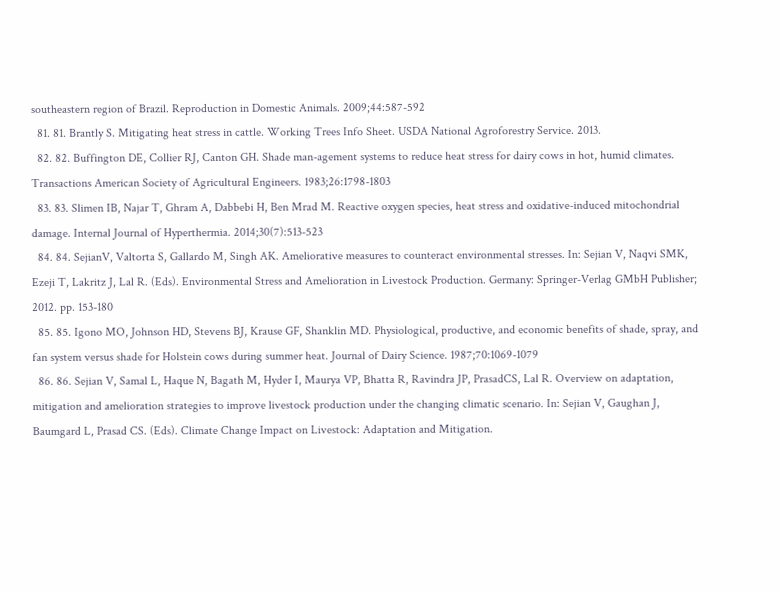southeastern region of Brazil. Reproduction in Domestic Animals. 2009;44:587-592
  81. 81. Brantly S. Mitigating heat stress in cattle. Working Trees Info Sheet. USDA National Agroforestry Service. 2013.
  82. 82. Buffington DE, Collier RJ, Canton GH. Shade man-agement systems to reduce heat stress for dairy cows in hot, humid climates. Transactions American Society of Agricultural Engineers. 1983;26:1798-1803
  83. 83. Slimen IB, Najar T, Ghram A, Dabbebi H, Ben Mrad M. Reactive oxygen species, heat stress and oxidative-induced mitochondrial damage. Internal Journal of Hyperthermia. 2014;30(7):513-523
  84. 84. SejianV, Valtorta S, Gallardo M, Singh AK. Ameliorative measures to counteract environmental stresses. In: Sejian V, Naqvi SMK, Ezeji T, Lakritz J, Lal R. (Eds). Environmental Stress and Amelioration in Livestock Production. Germany: Springer-Verlag GMbH Publisher; 2012. pp. 153-180
  85. 85. Igono MO, Johnson HD, Stevens BJ, Krause GF, Shanklin MD. Physiological, productive, and economic benefits of shade, spray, and fan system versus shade for Holstein cows during summer heat. Journal of Dairy Science. 1987;70:1069-1079
  86. 86. Sejian V, Samal L, Haque N, Bagath M, Hyder I, Maurya VP, Bhatta R, Ravindra JP, PrasadCS, Lal R. Overview on adaptation, mitigation and amelioration strategies to improve livestock production under the changing climatic scenario. In: Sejian V, Gaughan J, Baumgard L, Prasad CS. (Eds). Climate Change Impact on Livestock: Adaptation and Mitigation.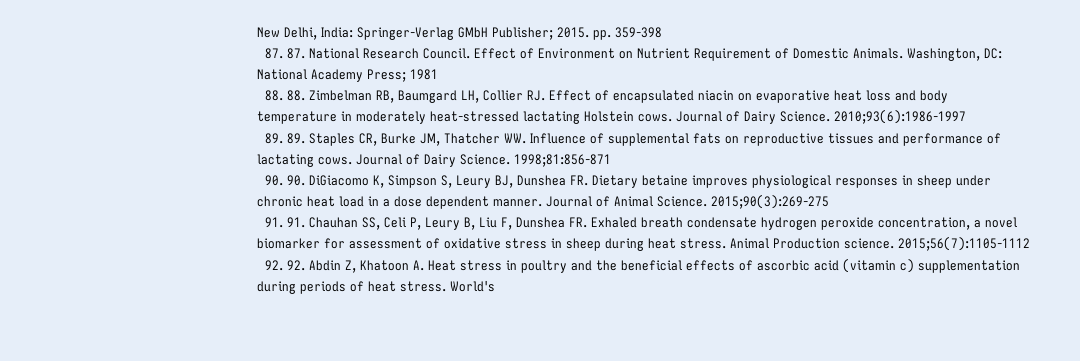New Delhi, India: Springer-Verlag GMbH Publisher; 2015. pp. 359-398
  87. 87. National Research Council. Effect of Environment on Nutrient Requirement of Domestic Animals. Washington, DC: National Academy Press; 1981
  88. 88. Zimbelman RB, Baumgard LH, Collier RJ. Effect of encapsulated niacin on evaporative heat loss and body temperature in moderately heat-stressed lactating Holstein cows. Journal of Dairy Science. 2010;93(6):1986-1997
  89. 89. Staples CR, Burke JM, Thatcher WW. Influence of supplemental fats on reproductive tissues and performance of lactating cows. Journal of Dairy Science. 1998;81:856-871
  90. 90. DiGiacomo K, Simpson S, Leury BJ, Dunshea FR. Dietary betaine improves physiological responses in sheep under chronic heat load in a dose dependent manner. Journal of Animal Science. 2015;90(3):269-275
  91. 91. Chauhan SS, Celi P, Leury B, Liu F, Dunshea FR. Exhaled breath condensate hydrogen peroxide concentration, a novel biomarker for assessment of oxidative stress in sheep during heat stress. Animal Production science. 2015;56(7):1105-1112
  92. 92. Abdin Z, Khatoon A. Heat stress in poultry and the beneficial effects of ascorbic acid (vitamin c) supplementation during periods of heat stress. World's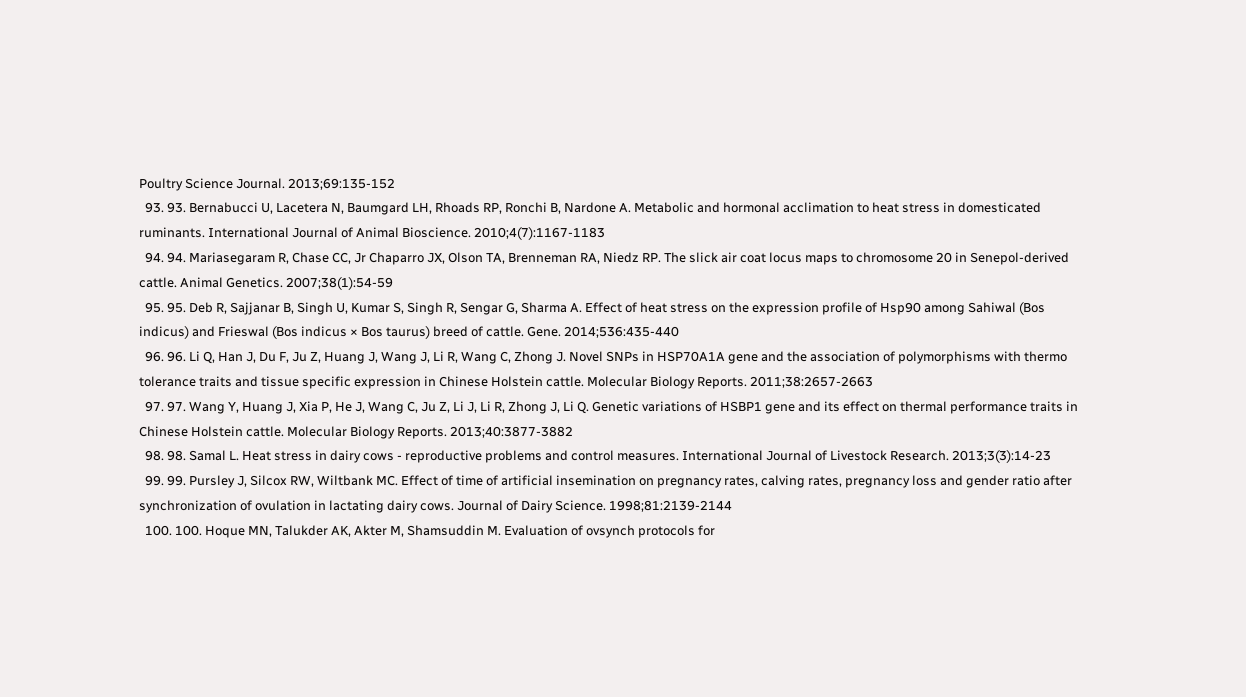Poultry Science Journal. 2013;69:135-152
  93. 93. Bernabucci U, Lacetera N, Baumgard LH, Rhoads RP, Ronchi B, Nardone A. Metabolic and hormonal acclimation to heat stress in domesticated ruminants. International Journal of Animal Bioscience. 2010;4(7):1167-1183
  94. 94. Mariasegaram R, Chase CC, Jr Chaparro JX, Olson TA, Brenneman RA, Niedz RP. The slick air coat locus maps to chromosome 20 in Senepol-derived cattle. Animal Genetics. 2007;38(1):54-59
  95. 95. Deb R, Sajjanar B, Singh U, Kumar S, Singh R, Sengar G, Sharma A. Effect of heat stress on the expression profile of Hsp90 among Sahiwal (Bos indicus) and Frieswal (Bos indicus × Bos taurus) breed of cattle. Gene. 2014;536:435-440
  96. 96. Li Q, Han J, Du F, Ju Z, Huang J, Wang J, Li R, Wang C, Zhong J. Novel SNPs in HSP70A1A gene and the association of polymorphisms with thermo tolerance traits and tissue specific expression in Chinese Holstein cattle. Molecular Biology Reports. 2011;38:2657-2663
  97. 97. Wang Y, Huang J, Xia P, He J, Wang C, Ju Z, Li J, Li R, Zhong J, Li Q. Genetic variations of HSBP1 gene and its effect on thermal performance traits in Chinese Holstein cattle. Molecular Biology Reports. 2013;40:3877-3882
  98. 98. Samal L. Heat stress in dairy cows - reproductive problems and control measures. International Journal of Livestock Research. 2013;3(3):14-23
  99. 99. Pursley J, Silcox RW, Wiltbank MC. Effect of time of artificial insemination on pregnancy rates, calving rates, pregnancy loss and gender ratio after synchronization of ovulation in lactating dairy cows. Journal of Dairy Science. 1998;81:2139-2144
  100. 100. Hoque MN, Talukder AK, Akter M, Shamsuddin M. Evaluation of ovsynch protocols for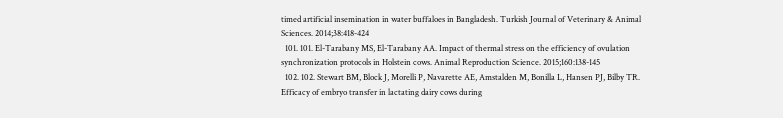timed artificial insemination in water buffaloes in Bangladesh. Turkish Journal of Veterinary & Animal Sciences. 2014;38:418-424
  101. 101. El-Tarabany MS, El-Tarabany AA. Impact of thermal stress on the efficiency of ovulation synchronization protocols in Holstein cows. Animal Reproduction Science. 2015;160:138-145
  102. 102. Stewart BM, Block J, Morelli P, Navarette AE, Amstalden M, Bonilla L, Hansen PJ, Bilby TR. Efficacy of embryo transfer in lactating dairy cows during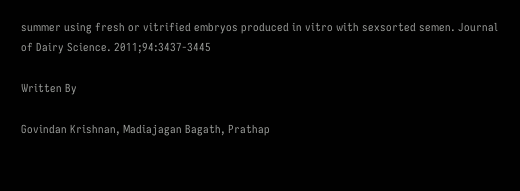summer using fresh or vitrified embryos produced in vitro with sexsorted semen. Journal of Dairy Science. 2011;94:3437-3445

Written By

Govindan Krishnan, Madiajagan Bagath, Prathap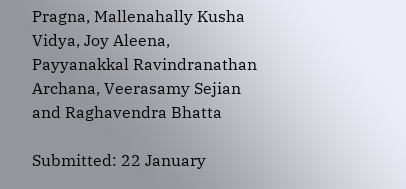Pragna, Mallenahally Kusha Vidya, Joy Aleena, Payyanakkal Ravindranathan Archana, Veerasamy Sejian and Raghavendra Bhatta

Submitted: 22 January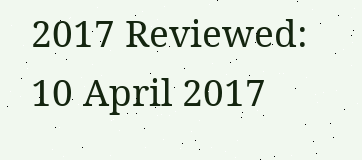2017 Reviewed: 10 April 2017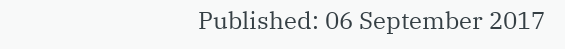Published: 06 September 2017